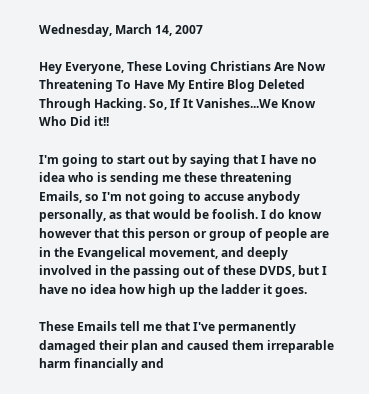Wednesday, March 14, 2007

Hey Everyone, These Loving Christians Are Now Threatening To Have My Entire Blog Deleted Through Hacking. So, If It Vanishes...We Know Who Did it!!

I'm going to start out by saying that I have no idea who is sending me these threatening Emails, so I'm not going to accuse anybody personally, as that would be foolish. I do know however that this person or group of people are in the Evangelical movement, and deeply involved in the passing out of these DVDS, but I have no idea how high up the ladder it goes.

These Emails tell me that I've permanently damaged their plan and caused them irreparable harm financially and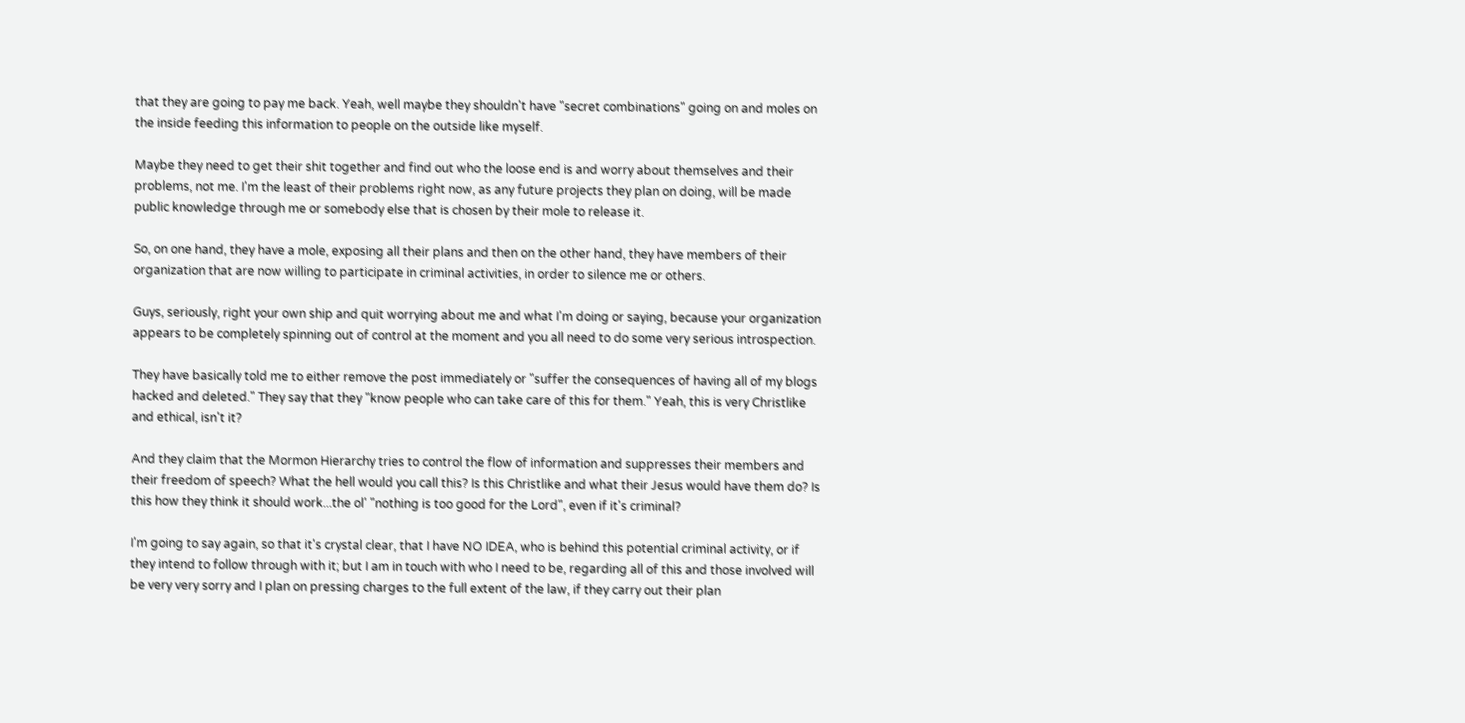that they are going to pay me back. Yeah, well maybe they shouldn't have "secret combinations" going on and moles on the inside feeding this information to people on the outside like myself.

Maybe they need to get their shit together and find out who the loose end is and worry about themselves and their problems, not me. I'm the least of their problems right now, as any future projects they plan on doing, will be made public knowledge through me or somebody else that is chosen by their mole to release it.

So, on one hand, they have a mole, exposing all their plans and then on the other hand, they have members of their organization that are now willing to participate in criminal activities, in order to silence me or others.

Guys, seriously, right your own ship and quit worrying about me and what I'm doing or saying, because your organization appears to be completely spinning out of control at the moment and you all need to do some very serious introspection.

They have basically told me to either remove the post immediately or "suffer the consequences of having all of my blogs hacked and deleted." They say that they "know people who can take care of this for them." Yeah, this is very Christlike and ethical, isn't it?

And they claim that the Mormon Hierarchy tries to control the flow of information and suppresses their members and their freedom of speech? What the hell would you call this? Is this Christlike and what their Jesus would have them do? Is this how they think it should work...the ol' "nothing is too good for the Lord", even if it's criminal?

I'm going to say again, so that it's crystal clear, that I have NO IDEA, who is behind this potential criminal activity, or if they intend to follow through with it; but I am in touch with who I need to be, regarding all of this and those involved will be very very sorry and I plan on pressing charges to the full extent of the law, if they carry out their plan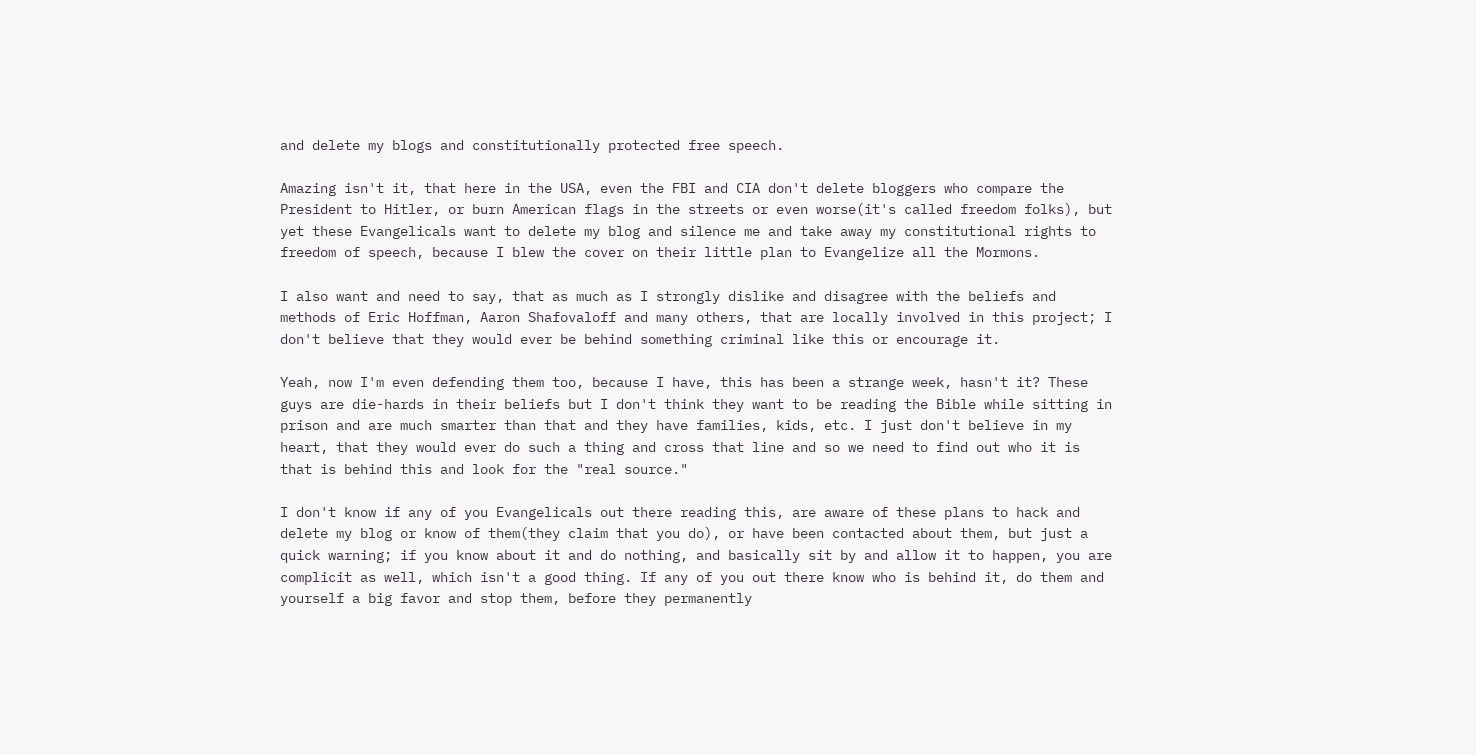and delete my blogs and constitutionally protected free speech.

Amazing isn't it, that here in the USA, even the FBI and CIA don't delete bloggers who compare the President to Hitler, or burn American flags in the streets or even worse(it's called freedom folks), but yet these Evangelicals want to delete my blog and silence me and take away my constitutional rights to freedom of speech, because I blew the cover on their little plan to Evangelize all the Mormons.

I also want and need to say, that as much as I strongly dislike and disagree with the beliefs and methods of Eric Hoffman, Aaron Shafovaloff and many others, that are locally involved in this project; I don't believe that they would ever be behind something criminal like this or encourage it.

Yeah, now I'm even defending them too, because I have, this has been a strange week, hasn't it? These guys are die-hards in their beliefs but I don't think they want to be reading the Bible while sitting in prison and are much smarter than that and they have families, kids, etc. I just don't believe in my heart, that they would ever do such a thing and cross that line and so we need to find out who it is that is behind this and look for the "real source."

I don't know if any of you Evangelicals out there reading this, are aware of these plans to hack and delete my blog or know of them(they claim that you do), or have been contacted about them, but just a quick warning; if you know about it and do nothing, and basically sit by and allow it to happen, you are complicit as well, which isn't a good thing. If any of you out there know who is behind it, do them and yourself a big favor and stop them, before they permanently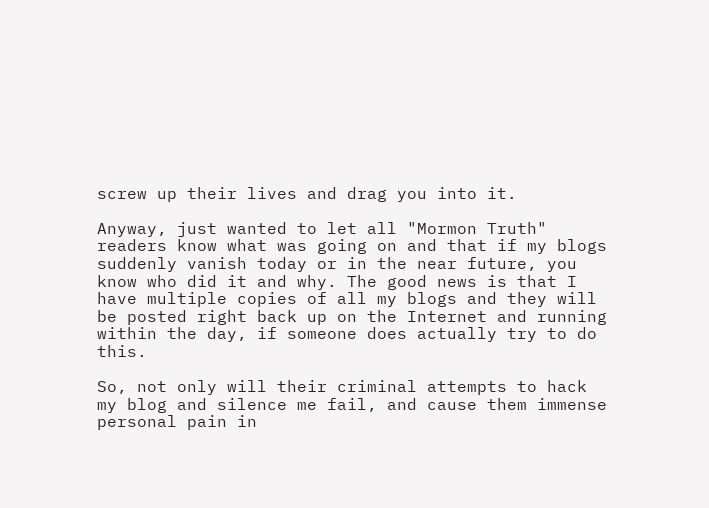screw up their lives and drag you into it.

Anyway, just wanted to let all "Mormon Truth" readers know what was going on and that if my blogs suddenly vanish today or in the near future, you know who did it and why. The good news is that I have multiple copies of all my blogs and they will be posted right back up on the Internet and running within the day, if someone does actually try to do this.

So, not only will their criminal attempts to hack my blog and silence me fail, and cause them immense personal pain in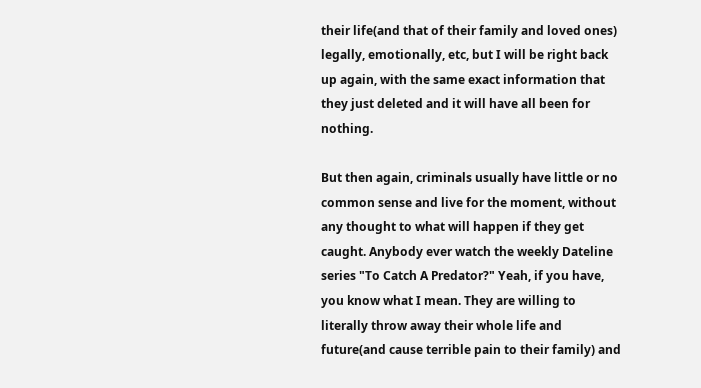their life(and that of their family and loved ones) legally, emotionally, etc, but I will be right back up again, with the same exact information that they just deleted and it will have all been for nothing.

But then again, criminals usually have little or no common sense and live for the moment, without any thought to what will happen if they get caught. Anybody ever watch the weekly Dateline series "To Catch A Predator?" Yeah, if you have, you know what I mean. They are willing to literally throw away their whole life and future(and cause terrible pain to their family) and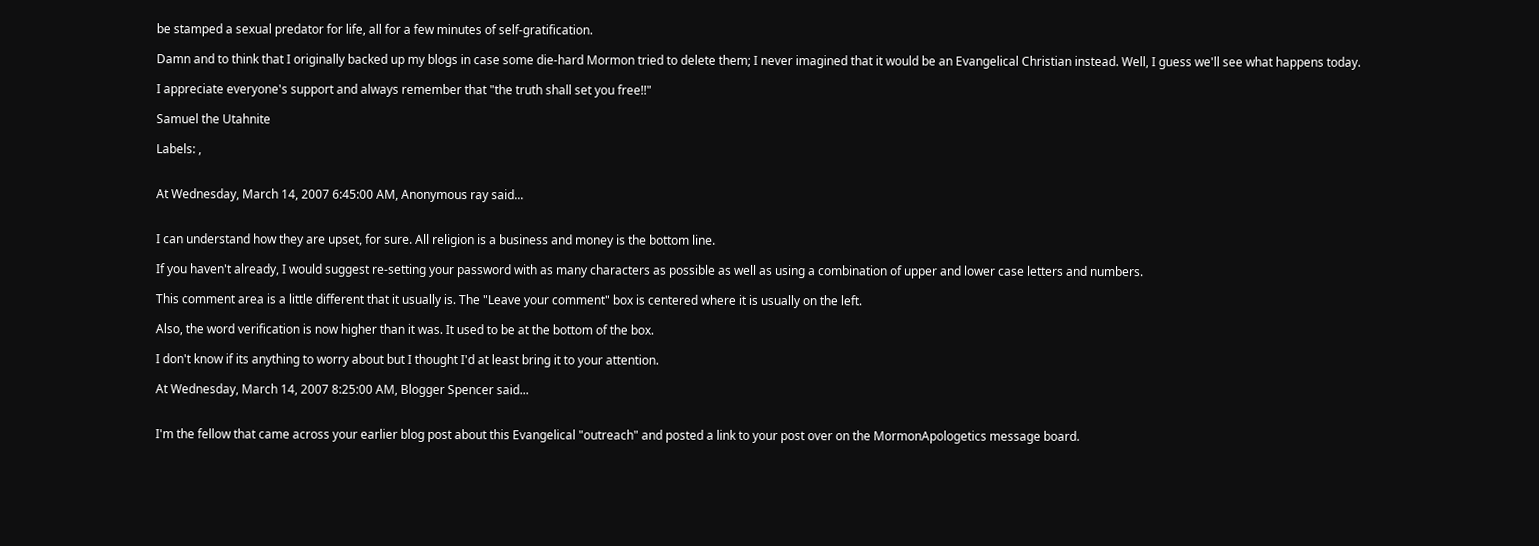be stamped a sexual predator for life, all for a few minutes of self-gratification.

Damn and to think that I originally backed up my blogs in case some die-hard Mormon tried to delete them; I never imagined that it would be an Evangelical Christian instead. Well, I guess we'll see what happens today.

I appreciate everyone's support and always remember that "the truth shall set you free!!"

Samuel the Utahnite

Labels: ,


At Wednesday, March 14, 2007 6:45:00 AM, Anonymous ray said...


I can understand how they are upset, for sure. All religion is a business and money is the bottom line.

If you haven't already, I would suggest re-setting your password with as many characters as possible as well as using a combination of upper and lower case letters and numbers.

This comment area is a little different that it usually is. The "Leave your comment" box is centered where it is usually on the left.

Also, the word verification is now higher than it was. It used to be at the bottom of the box.

I don't know if its anything to worry about but I thought I'd at least bring it to your attention.

At Wednesday, March 14, 2007 8:25:00 AM, Blogger Spencer said...


I'm the fellow that came across your earlier blog post about this Evangelical "outreach" and posted a link to your post over on the MormonApologetics message board.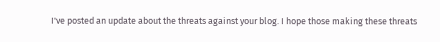I've posted an update about the threats against your blog. I hope those making these threats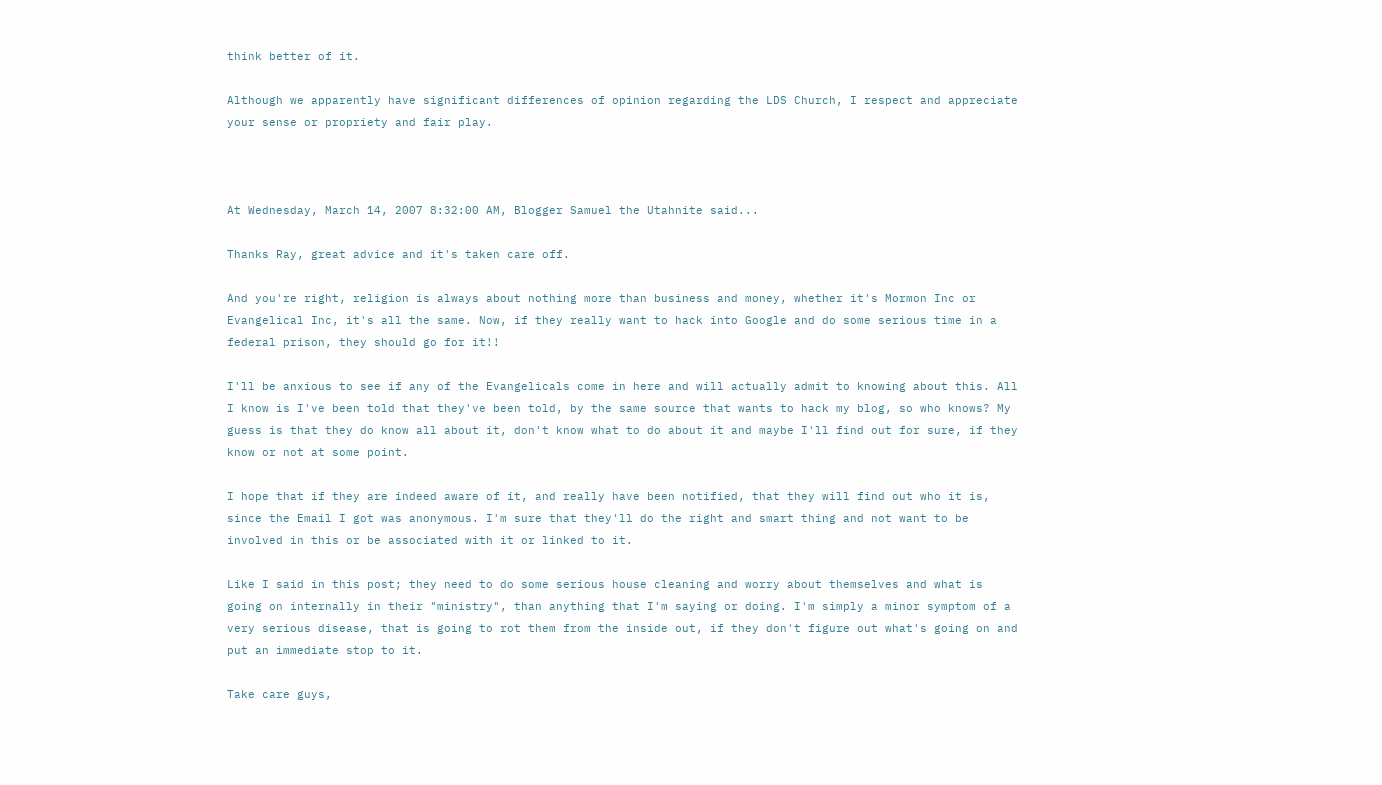think better of it.

Although we apparently have significant differences of opinion regarding the LDS Church, I respect and appreciate your sense or propriety and fair play.



At Wednesday, March 14, 2007 8:32:00 AM, Blogger Samuel the Utahnite said...

Thanks Ray, great advice and it's taken care off.

And you're right, religion is always about nothing more than business and money, whether it's Mormon Inc or Evangelical Inc, it's all the same. Now, if they really want to hack into Google and do some serious time in a federal prison, they should go for it!!

I'll be anxious to see if any of the Evangelicals come in here and will actually admit to knowing about this. All I know is I've been told that they've been told, by the same source that wants to hack my blog, so who knows? My guess is that they do know all about it, don't know what to do about it and maybe I'll find out for sure, if they know or not at some point.

I hope that if they are indeed aware of it, and really have been notified, that they will find out who it is, since the Email I got was anonymous. I'm sure that they'll do the right and smart thing and not want to be involved in this or be associated with it or linked to it.

Like I said in this post; they need to do some serious house cleaning and worry about themselves and what is going on internally in their "ministry", than anything that I'm saying or doing. I'm simply a minor symptom of a very serious disease, that is going to rot them from the inside out, if they don't figure out what's going on and put an immediate stop to it.

Take care guys,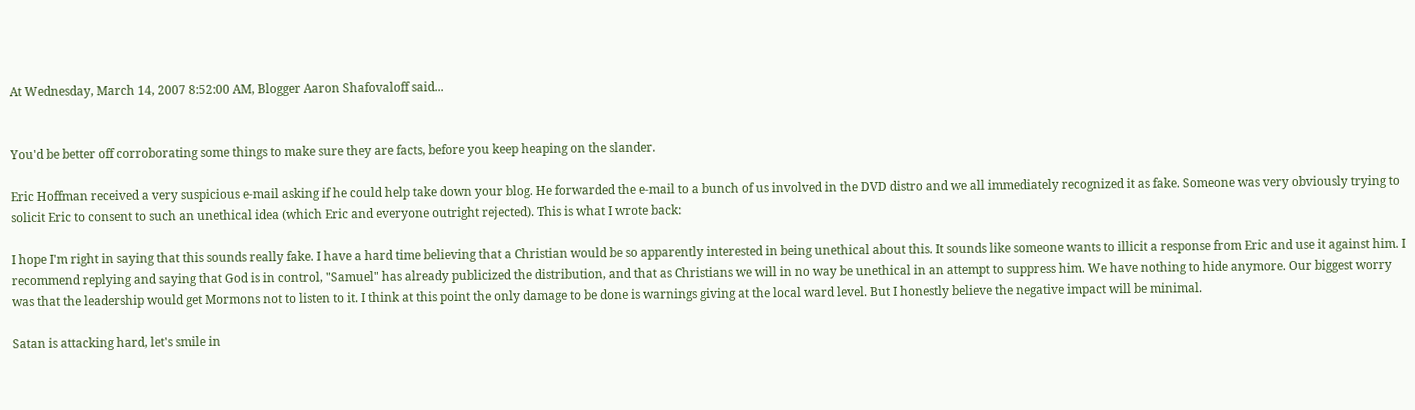At Wednesday, March 14, 2007 8:52:00 AM, Blogger Aaron Shafovaloff said...


You'd be better off corroborating some things to make sure they are facts, before you keep heaping on the slander.

Eric Hoffman received a very suspicious e-mail asking if he could help take down your blog. He forwarded the e-mail to a bunch of us involved in the DVD distro and we all immediately recognized it as fake. Someone was very obviously trying to solicit Eric to consent to such an unethical idea (which Eric and everyone outright rejected). This is what I wrote back:

I hope I'm right in saying that this sounds really fake. I have a hard time believing that a Christian would be so apparently interested in being unethical about this. It sounds like someone wants to illicit a response from Eric and use it against him. I recommend replying and saying that God is in control, "Samuel" has already publicized the distribution, and that as Christians we will in no way be unethical in an attempt to suppress him. We have nothing to hide anymore. Our biggest worry was that the leadership would get Mormons not to listen to it. I think at this point the only damage to be done is warnings giving at the local ward level. But I honestly believe the negative impact will be minimal.

Satan is attacking hard, let's smile in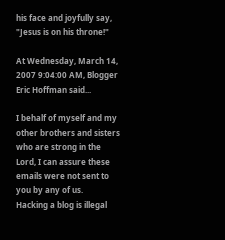his face and joyfully say, "Jesus is on his throne!"

At Wednesday, March 14, 2007 9:04:00 AM, Blogger Eric Hoffman said...

I behalf of myself and my other brothers and sisters who are strong in the Lord, I can assure these emails were not sent to you by any of us.
Hacking a blog is illegal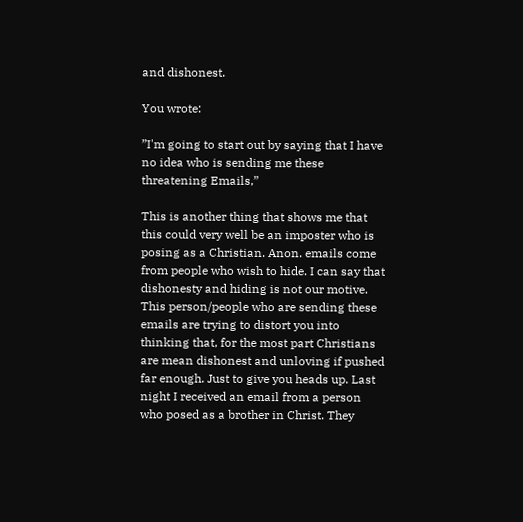and dishonest.

You wrote:

”I'm going to start out by saying that I have no idea who is sending me these threatening Emails,”

This is another thing that shows me that this could very well be an imposter who is posing as a Christian. Anon. emails come from people who wish to hide. I can say that dishonesty and hiding is not our motive. This person/people who are sending these emails are trying to distort you into thinking that, for the most part Christians are mean dishonest and unloving if pushed far enough. Just to give you heads up. Last night I received an email from a person who posed as a brother in Christ. They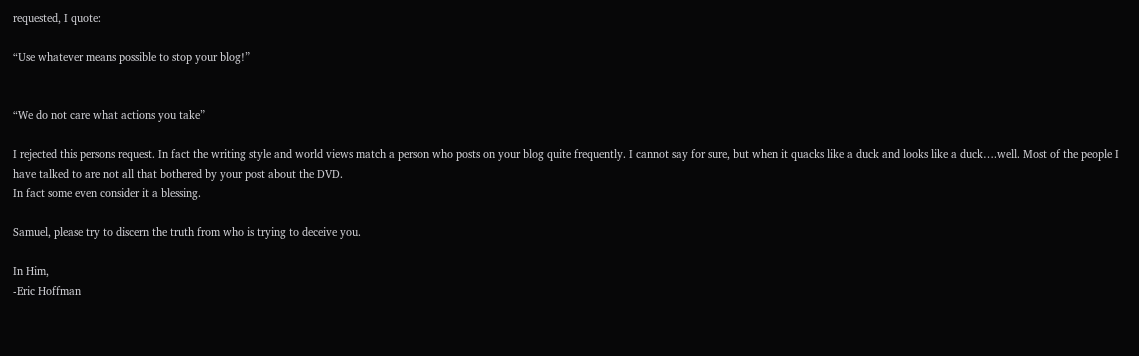requested, I quote:

“Use whatever means possible to stop your blog!”


“We do not care what actions you take”

I rejected this persons request. In fact the writing style and world views match a person who posts on your blog quite frequently. I cannot say for sure, but when it quacks like a duck and looks like a duck….well. Most of the people I have talked to are not all that bothered by your post about the DVD.
In fact some even consider it a blessing.

Samuel, please try to discern the truth from who is trying to deceive you.

In Him,
-Eric Hoffman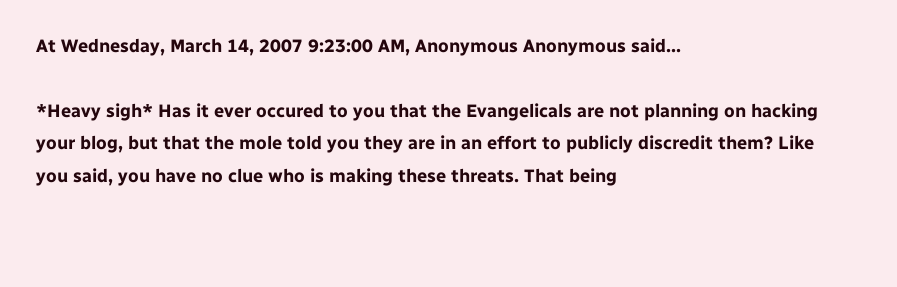At Wednesday, March 14, 2007 9:23:00 AM, Anonymous Anonymous said...

*Heavy sigh* Has it ever occured to you that the Evangelicals are not planning on hacking your blog, but that the mole told you they are in an effort to publicly discredit them? Like you said, you have no clue who is making these threats. That being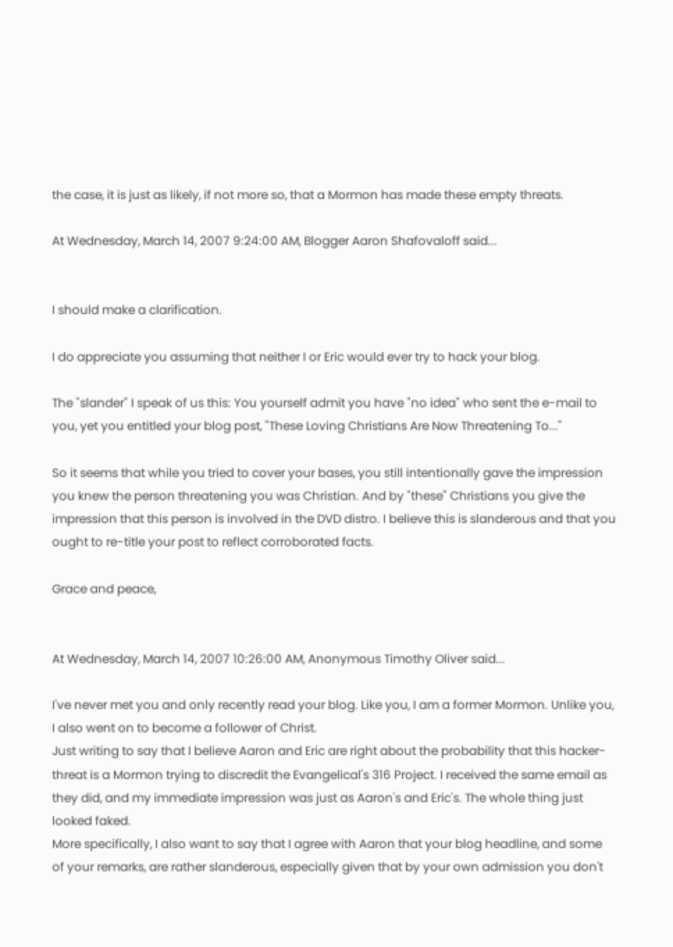the case, it is just as likely, if not more so, that a Mormon has made these empty threats.

At Wednesday, March 14, 2007 9:24:00 AM, Blogger Aaron Shafovaloff said...


I should make a clarification.

I do appreciate you assuming that neither I or Eric would ever try to hack your blog.

The "slander" I speak of us this: You yourself admit you have "no idea" who sent the e-mail to you, yet you entitled your blog post, "These Loving Christians Are Now Threatening To..."

So it seems that while you tried to cover your bases, you still intentionally gave the impression you knew the person threatening you was Christian. And by "these" Christians you give the impression that this person is involved in the DVD distro. I believe this is slanderous and that you ought to re-title your post to reflect corroborated facts.

Grace and peace,


At Wednesday, March 14, 2007 10:26:00 AM, Anonymous Timothy Oliver said...

I've never met you and only recently read your blog. Like you, I am a former Mormon. Unlike you, I also went on to become a follower of Christ.
Just writing to say that I believe Aaron and Eric are right about the probability that this hacker-threat is a Mormon trying to discredit the Evangelical's 316 Project. I received the same email as they did, and my immediate impression was just as Aaron's and Eric's. The whole thing just looked faked.
More specifically, I also want to say that I agree with Aaron that your blog headline, and some of your remarks, are rather slanderous, especially given that by your own admission you don't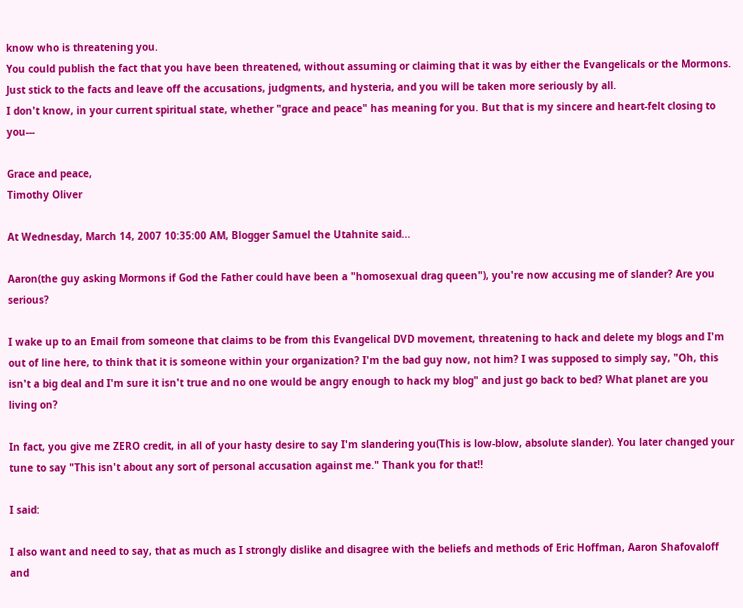know who is threatening you.
You could publish the fact that you have been threatened, without assuming or claiming that it was by either the Evangelicals or the Mormons. Just stick to the facts and leave off the accusations, judgments, and hysteria, and you will be taken more seriously by all.
I don't know, in your current spiritual state, whether "grace and peace" has meaning for you. But that is my sincere and heart-felt closing to you---

Grace and peace,
Timothy Oliver

At Wednesday, March 14, 2007 10:35:00 AM, Blogger Samuel the Utahnite said...

Aaron(the guy asking Mormons if God the Father could have been a "homosexual drag queen"), you're now accusing me of slander? Are you serious?

I wake up to an Email from someone that claims to be from this Evangelical DVD movement, threatening to hack and delete my blogs and I'm out of line here, to think that it is someone within your organization? I'm the bad guy now, not him? I was supposed to simply say, "Oh, this isn't a big deal and I'm sure it isn't true and no one would be angry enough to hack my blog" and just go back to bed? What planet are you living on?

In fact, you give me ZERO credit, in all of your hasty desire to say I'm slandering you(This is low-blow, absolute slander). You later changed your tune to say "This isn't about any sort of personal accusation against me." Thank you for that!!

I said:

I also want and need to say, that as much as I strongly dislike and disagree with the beliefs and methods of Eric Hoffman, Aaron Shafovaloff and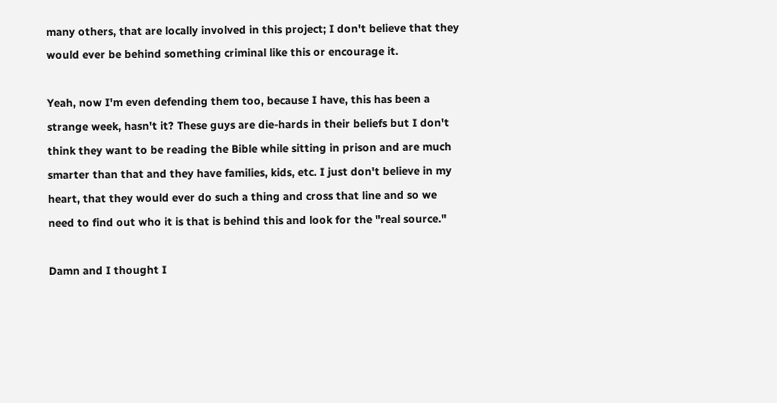many others, that are locally involved in this project; I don't believe that they would ever be behind something criminal like this or encourage it.

Yeah, now I'm even defending them too, because I have, this has been a strange week, hasn't it? These guys are die-hards in their beliefs but I don't think they want to be reading the Bible while sitting in prison and are much smarter than that and they have families, kids, etc. I just don't believe in my heart, that they would ever do such a thing and cross that line and so we need to find out who it is that is behind this and look for the "real source."

Damn and I thought I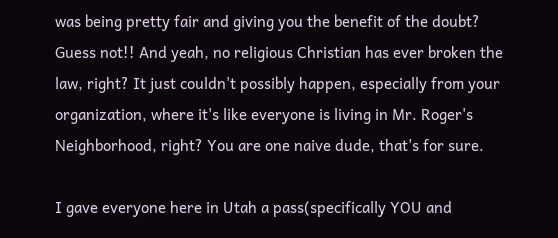was being pretty fair and giving you the benefit of the doubt? Guess not!! And yeah, no religious Christian has ever broken the law, right? It just couldn't possibly happen, especially from your organization, where it's like everyone is living in Mr. Roger's Neighborhood, right? You are one naive dude, that's for sure.

I gave everyone here in Utah a pass(specifically YOU and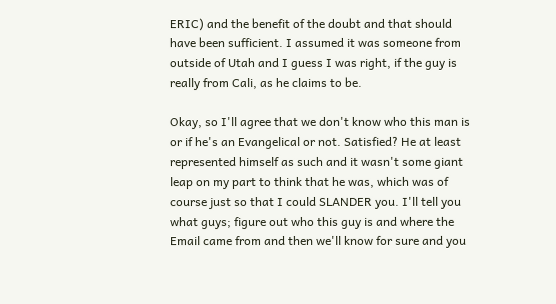ERIC) and the benefit of the doubt and that should have been sufficient. I assumed it was someone from outside of Utah and I guess I was right, if the guy is really from Cali, as he claims to be.

Okay, so I'll agree that we don't know who this man is or if he's an Evangelical or not. Satisfied? He at least represented himself as such and it wasn't some giant leap on my part to think that he was, which was of course just so that I could SLANDER you. I'll tell you what guys; figure out who this guy is and where the Email came from and then we'll know for sure and you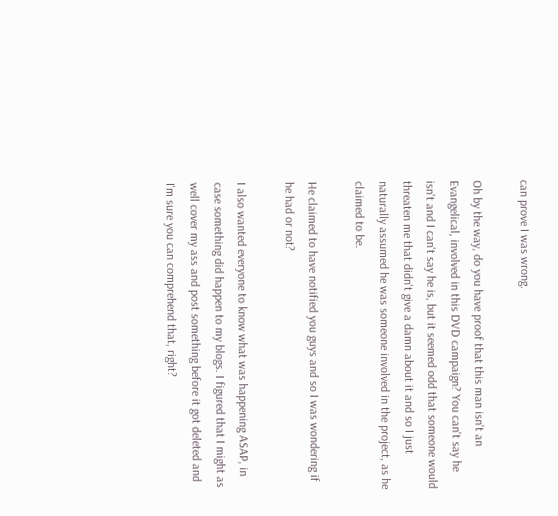can prove I was wrong.

Oh by the way, do you have proof that this man isn't an Evangelical, involved in this DVD campaign? You can't say he isn't and I can't say he is, but it seemed odd that someone would threaten me that didn't give a damn about it and so I just naturally assumed he was someone involved in the project, as he claimed to be.

He claimed to have notified you guys and so I was wondering if he had or not?

I also wanted everyone to know what was happening ASAP, in case something did happen to my blogs. I figured that I might as well cover my ass and post something before it got deleted and I'm sure you can comprehend that, right?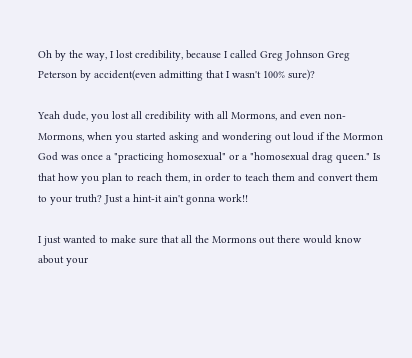Oh by the way, I lost credibility, because I called Greg Johnson Greg Peterson by accident(even admitting that I wasn't 100% sure)?

Yeah dude, you lost all credibility with all Mormons, and even non-Mormons, when you started asking and wondering out loud if the Mormon God was once a "practicing homosexual" or a "homosexual drag queen." Is that how you plan to reach them, in order to teach them and convert them to your truth? Just a hint-it ain't gonna work!!

I just wanted to make sure that all the Mormons out there would know about your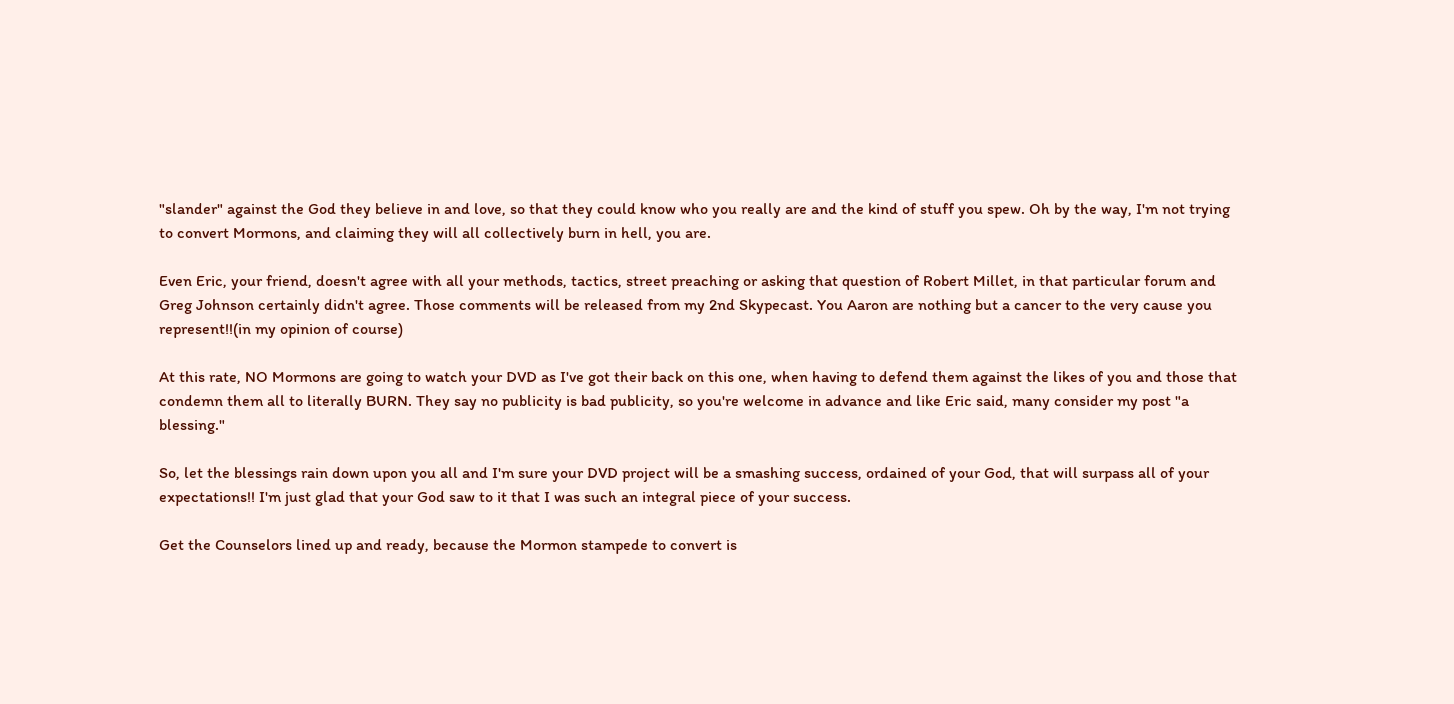"slander" against the God they believe in and love, so that they could know who you really are and the kind of stuff you spew. Oh by the way, I'm not trying to convert Mormons, and claiming they will all collectively burn in hell, you are.

Even Eric, your friend, doesn't agree with all your methods, tactics, street preaching or asking that question of Robert Millet, in that particular forum and Greg Johnson certainly didn't agree. Those comments will be released from my 2nd Skypecast. You Aaron are nothing but a cancer to the very cause you represent!!(in my opinion of course)

At this rate, NO Mormons are going to watch your DVD as I've got their back on this one, when having to defend them against the likes of you and those that condemn them all to literally BURN. They say no publicity is bad publicity, so you're welcome in advance and like Eric said, many consider my post "a blessing."

So, let the blessings rain down upon you all and I'm sure your DVD project will be a smashing success, ordained of your God, that will surpass all of your expectations!! I'm just glad that your God saw to it that I was such an integral piece of your success.

Get the Counselors lined up and ready, because the Mormon stampede to convert is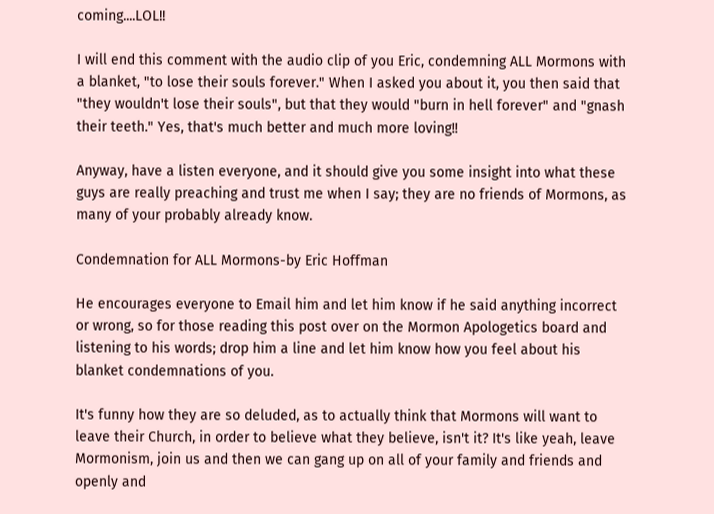coming....LOL!!

I will end this comment with the audio clip of you Eric, condemning ALL Mormons with a blanket, "to lose their souls forever." When I asked you about it, you then said that "they wouldn't lose their souls", but that they would "burn in hell forever" and "gnash their teeth." Yes, that's much better and much more loving!!

Anyway, have a listen everyone, and it should give you some insight into what these guys are really preaching and trust me when I say; they are no friends of Mormons, as many of your probably already know.

Condemnation for ALL Mormons-by Eric Hoffman

He encourages everyone to Email him and let him know if he said anything incorrect or wrong, so for those reading this post over on the Mormon Apologetics board and listening to his words; drop him a line and let him know how you feel about his blanket condemnations of you.

It's funny how they are so deluded, as to actually think that Mormons will want to leave their Church, in order to believe what they believe, isn't it? It's like yeah, leave Mormonism, join us and then we can gang up on all of your family and friends and openly and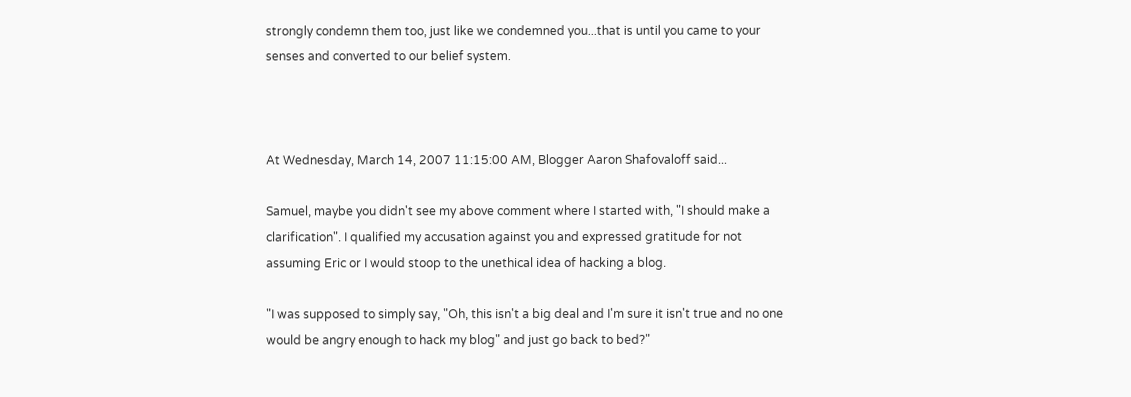strongly condemn them too, just like we condemned you...that is until you came to your senses and converted to our belief system.



At Wednesday, March 14, 2007 11:15:00 AM, Blogger Aaron Shafovaloff said...

Samuel, maybe you didn't see my above comment where I started with, "I should make a clarification". I qualified my accusation against you and expressed gratitude for not assuming Eric or I would stoop to the unethical idea of hacking a blog.

"I was supposed to simply say, "Oh, this isn't a big deal and I'm sure it isn't true and no one would be angry enough to hack my blog" and just go back to bed?"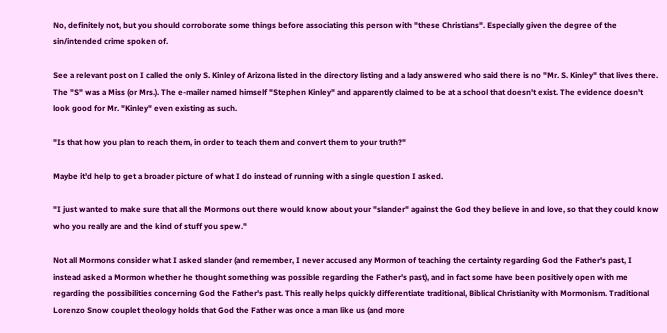No, definitely not, but you should corroborate some things before associating this person with "these Christians". Especially given the degree of the sin/intended crime spoken of.

See a relevant post on I called the only S. Kinley of Arizona listed in the directory listing and a lady answered who said there is no "Mr. S. Kinley" that lives there. The "S" was a Miss (or Mrs.). The e-mailer named himself "Stephen Kinley" and apparently claimed to be at a school that doesn't exist. The evidence doesn't look good for Mr. "Kinley" even existing as such.

"Is that how you plan to reach them, in order to teach them and convert them to your truth?"

Maybe it'd help to get a broader picture of what I do instead of running with a single question I asked.

"I just wanted to make sure that all the Mormons out there would know about your "slander" against the God they believe in and love, so that they could know who you really are and the kind of stuff you spew."

Not all Mormons consider what I asked slander (and remember, I never accused any Mormon of teaching the certainty regarding God the Father's past, I instead asked a Mormon whether he thought something was possible regarding the Father's past), and in fact some have been positively open with me regarding the possibilities concerning God the Father's past. This really helps quickly differentiate traditional, Biblical Christianity with Mormonism. Traditional Lorenzo Snow couplet theology holds that God the Father was once a man like us (and more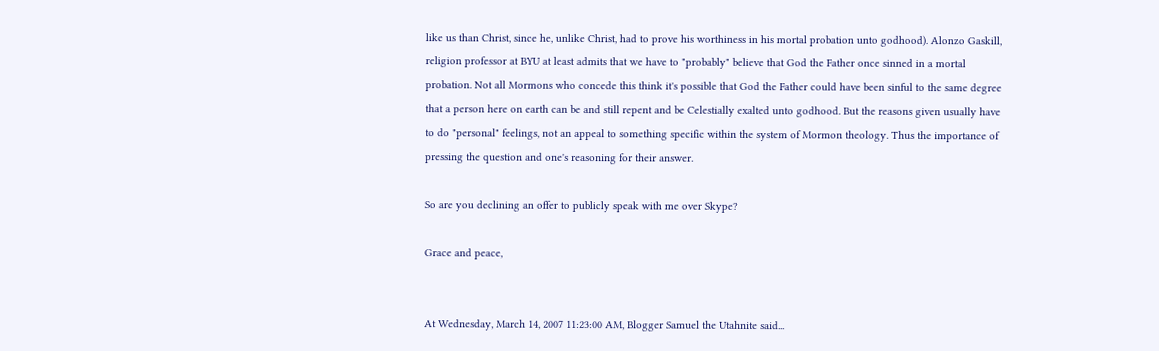like us than Christ, since he, unlike Christ, had to prove his worthiness in his mortal probation unto godhood). Alonzo Gaskill, religion professor at BYU at least admits that we have to "probably" believe that God the Father once sinned in a mortal probation. Not all Mormons who concede this think it's possible that God the Father could have been sinful to the same degree that a person here on earth can be and still repent and be Celestially exalted unto godhood. But the reasons given usually have to do "personal" feelings, not an appeal to something specific within the system of Mormon theology. Thus the importance of pressing the question and one's reasoning for their answer.

So are you declining an offer to publicly speak with me over Skype?

Grace and peace,


At Wednesday, March 14, 2007 11:23:00 AM, Blogger Samuel the Utahnite said...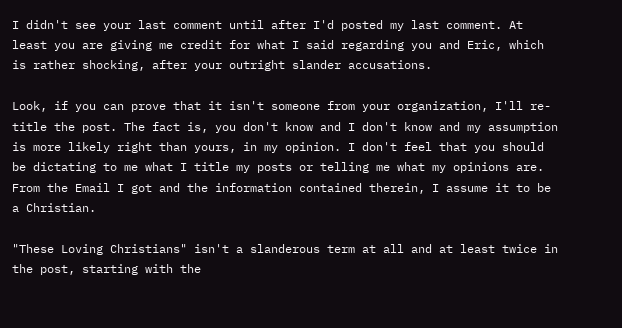I didn't see your last comment until after I'd posted my last comment. At least you are giving me credit for what I said regarding you and Eric, which is rather shocking, after your outright slander accusations.

Look, if you can prove that it isn't someone from your organization, I'll re-title the post. The fact is, you don't know and I don't know and my assumption is more likely right than yours, in my opinion. I don't feel that you should be dictating to me what I title my posts or telling me what my opinions are. From the Email I got and the information contained therein, I assume it to be a Christian.

"These Loving Christians" isn't a slanderous term at all and at least twice in the post, starting with the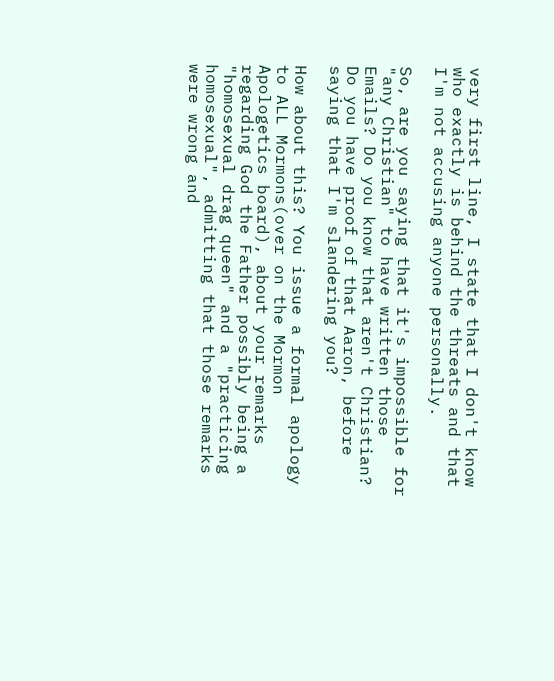very first line, I state that I don't know who exactly is behind the threats and that I'm not accusing anyone personally.

So, are you saying that it's impossible for "any Christian" to have written those Emails? Do you know that aren't Christian? Do you have proof of that Aaron, before saying that I'm slandering you?

How about this? You issue a formal apology to ALL Mormons(over on the Mormon Apologetics board), about your remarks regarding God the Father possibly being a "homosexual drag queen" and a "practicing homosexual", admitting that those remarks were wrong and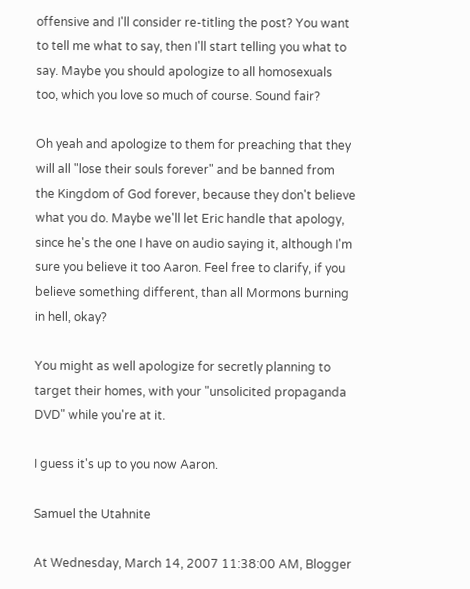offensive and I'll consider re-titling the post? You want to tell me what to say, then I'll start telling you what to say. Maybe you should apologize to all homosexuals too, which you love so much of course. Sound fair?

Oh yeah and apologize to them for preaching that they will all "lose their souls forever" and be banned from the Kingdom of God forever, because they don't believe what you do. Maybe we'll let Eric handle that apology, since he's the one I have on audio saying it, although I'm sure you believe it too Aaron. Feel free to clarify, if you believe something different, than all Mormons burning in hell, okay?

You might as well apologize for secretly planning to target their homes, with your "unsolicited propaganda DVD" while you're at it.

I guess it's up to you now Aaron.

Samuel the Utahnite

At Wednesday, March 14, 2007 11:38:00 AM, Blogger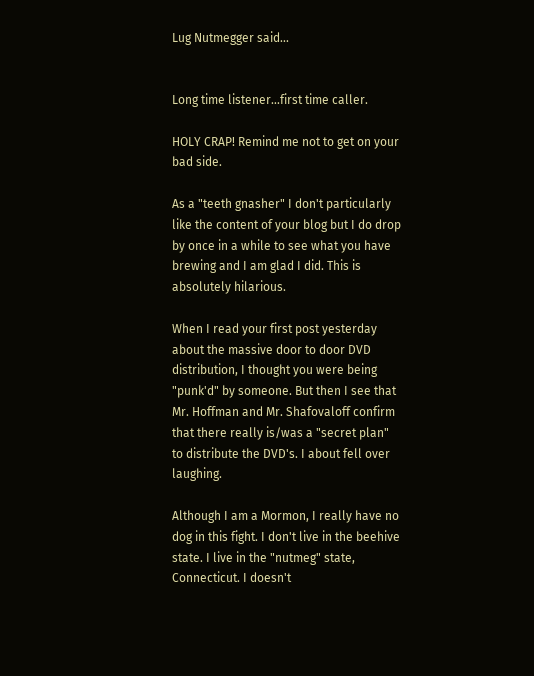Lug Nutmegger said...


Long time listener...first time caller.

HOLY CRAP! Remind me not to get on your bad side.

As a "teeth gnasher" I don't particularly like the content of your blog but I do drop by once in a while to see what you have brewing and I am glad I did. This is absolutely hilarious.

When I read your first post yesterday about the massive door to door DVD distribution, I thought you were being "punk'd" by someone. But then I see that Mr. Hoffman and Mr. Shafovaloff confirm that there really is/was a "secret plan" to distribute the DVD's. I about fell over laughing.

Although I am a Mormon, I really have no dog in this fight. I don't live in the beehive state. I live in the "nutmeg" state, Connecticut. I doesn't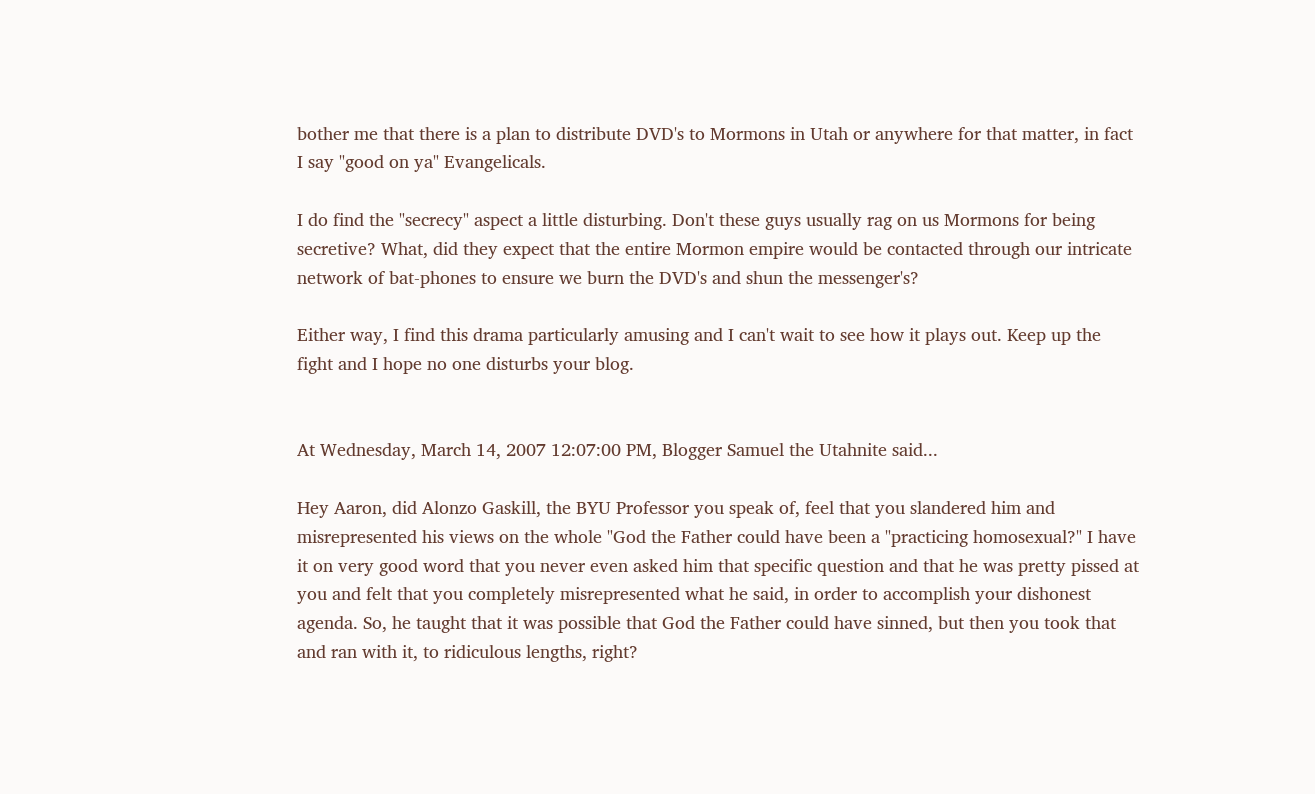bother me that there is a plan to distribute DVD's to Mormons in Utah or anywhere for that matter, in fact I say "good on ya" Evangelicals.

I do find the "secrecy" aspect a little disturbing. Don't these guys usually rag on us Mormons for being secretive? What, did they expect that the entire Mormon empire would be contacted through our intricate network of bat-phones to ensure we burn the DVD's and shun the messenger's?

Either way, I find this drama particularly amusing and I can't wait to see how it plays out. Keep up the fight and I hope no one disturbs your blog.


At Wednesday, March 14, 2007 12:07:00 PM, Blogger Samuel the Utahnite said...

Hey Aaron, did Alonzo Gaskill, the BYU Professor you speak of, feel that you slandered him and misrepresented his views on the whole "God the Father could have been a "practicing homosexual?" I have it on very good word that you never even asked him that specific question and that he was pretty pissed at you and felt that you completely misrepresented what he said, in order to accomplish your dishonest agenda. So, he taught that it was possible that God the Father could have sinned, but then you took that and ran with it, to ridiculous lengths, right?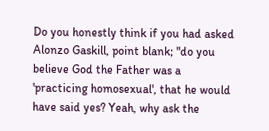Do you honestly think if you had asked Alonzo Gaskill, point blank; "do you believe God the Father was a 'practicing homosexual', that he would have said yes? Yeah, why ask the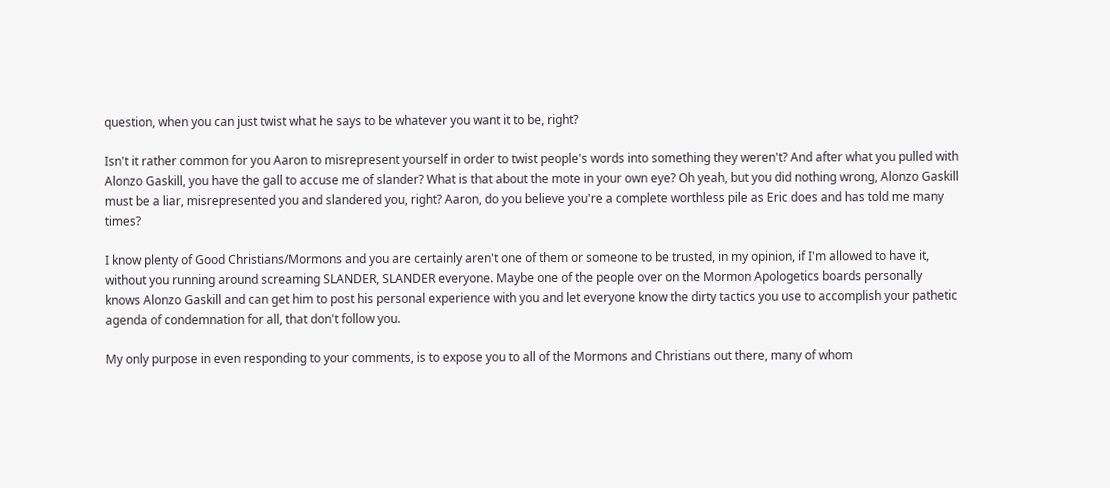question, when you can just twist what he says to be whatever you want it to be, right?

Isn't it rather common for you Aaron to misrepresent yourself in order to twist people's words into something they weren't? And after what you pulled with Alonzo Gaskill, you have the gall to accuse me of slander? What is that about the mote in your own eye? Oh yeah, but you did nothing wrong, Alonzo Gaskill must be a liar, misrepresented you and slandered you, right? Aaron, do you believe you're a complete worthless pile as Eric does and has told me many times?

I know plenty of Good Christians/Mormons and you are certainly aren't one of them or someone to be trusted, in my opinion, if I'm allowed to have it, without you running around screaming SLANDER, SLANDER everyone. Maybe one of the people over on the Mormon Apologetics boards personally knows Alonzo Gaskill and can get him to post his personal experience with you and let everyone know the dirty tactics you use to accomplish your pathetic agenda of condemnation for all, that don't follow you.

My only purpose in even responding to your comments, is to expose you to all of the Mormons and Christians out there, many of whom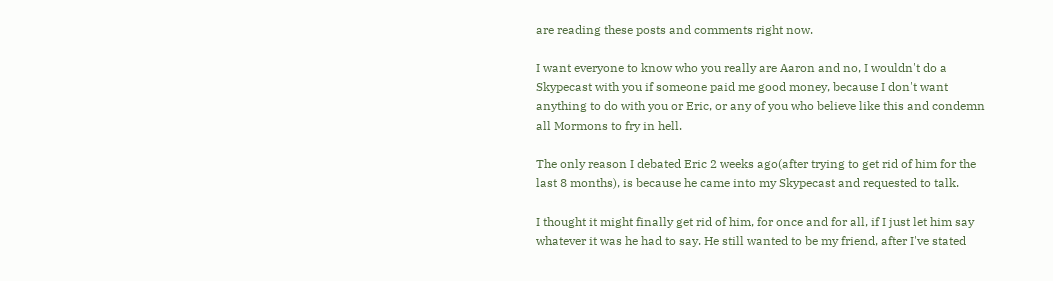are reading these posts and comments right now.

I want everyone to know who you really are Aaron and no, I wouldn't do a Skypecast with you if someone paid me good money, because I don't want anything to do with you or Eric, or any of you who believe like this and condemn all Mormons to fry in hell.

The only reason I debated Eric 2 weeks ago(after trying to get rid of him for the last 8 months), is because he came into my Skypecast and requested to talk.

I thought it might finally get rid of him, for once and for all, if I just let him say whatever it was he had to say. He still wanted to be my friend, after I've stated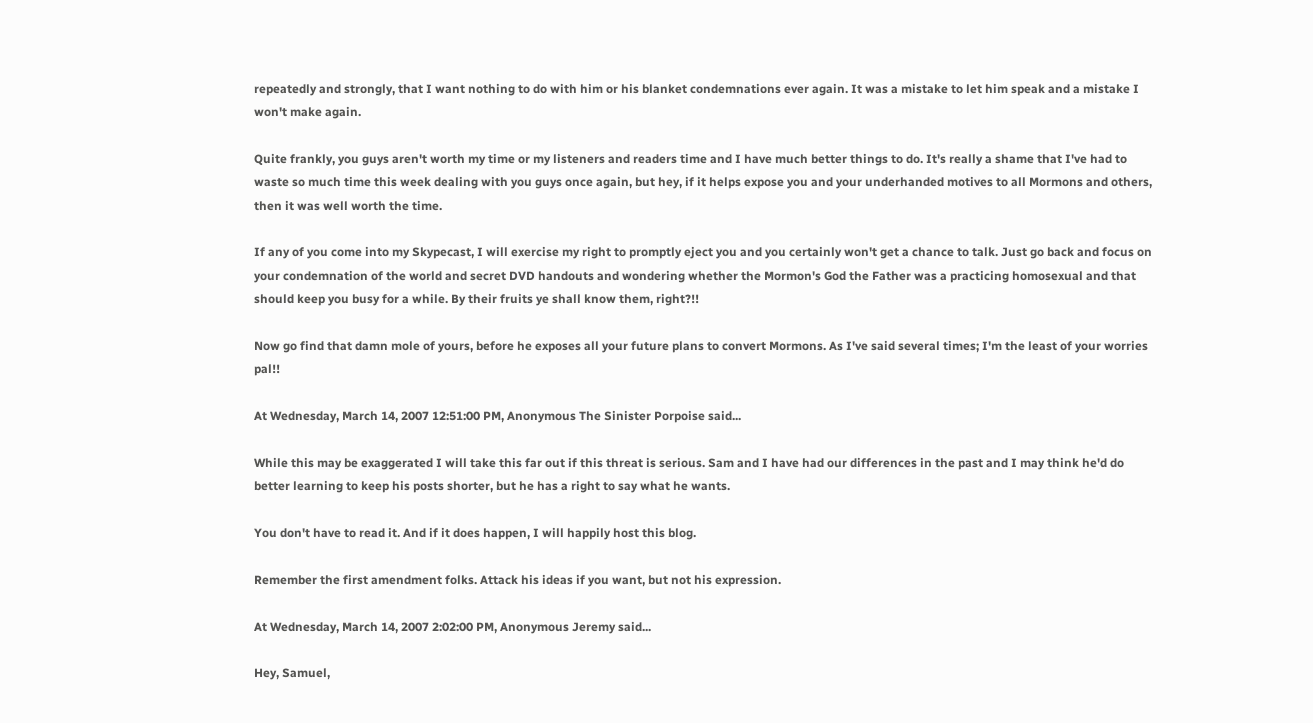repeatedly and strongly, that I want nothing to do with him or his blanket condemnations ever again. It was a mistake to let him speak and a mistake I won't make again.

Quite frankly, you guys aren't worth my time or my listeners and readers time and I have much better things to do. It's really a shame that I've had to waste so much time this week dealing with you guys once again, but hey, if it helps expose you and your underhanded motives to all Mormons and others, then it was well worth the time.

If any of you come into my Skypecast, I will exercise my right to promptly eject you and you certainly won't get a chance to talk. Just go back and focus on your condemnation of the world and secret DVD handouts and wondering whether the Mormon's God the Father was a practicing homosexual and that should keep you busy for a while. By their fruits ye shall know them, right?!!

Now go find that damn mole of yours, before he exposes all your future plans to convert Mormons. As I've said several times; I'm the least of your worries pal!!

At Wednesday, March 14, 2007 12:51:00 PM, Anonymous The Sinister Porpoise said...

While this may be exaggerated I will take this far out if this threat is serious. Sam and I have had our differences in the past and I may think he'd do better learning to keep his posts shorter, but he has a right to say what he wants.

You don't have to read it. And if it does happen, I will happily host this blog.

Remember the first amendment folks. Attack his ideas if you want, but not his expression.

At Wednesday, March 14, 2007 2:02:00 PM, Anonymous Jeremy said...

Hey, Samuel,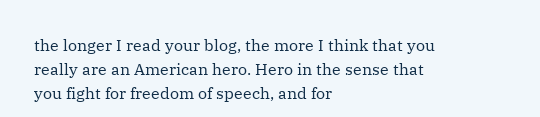the longer I read your blog, the more I think that you really are an American hero. Hero in the sense that you fight for freedom of speech, and for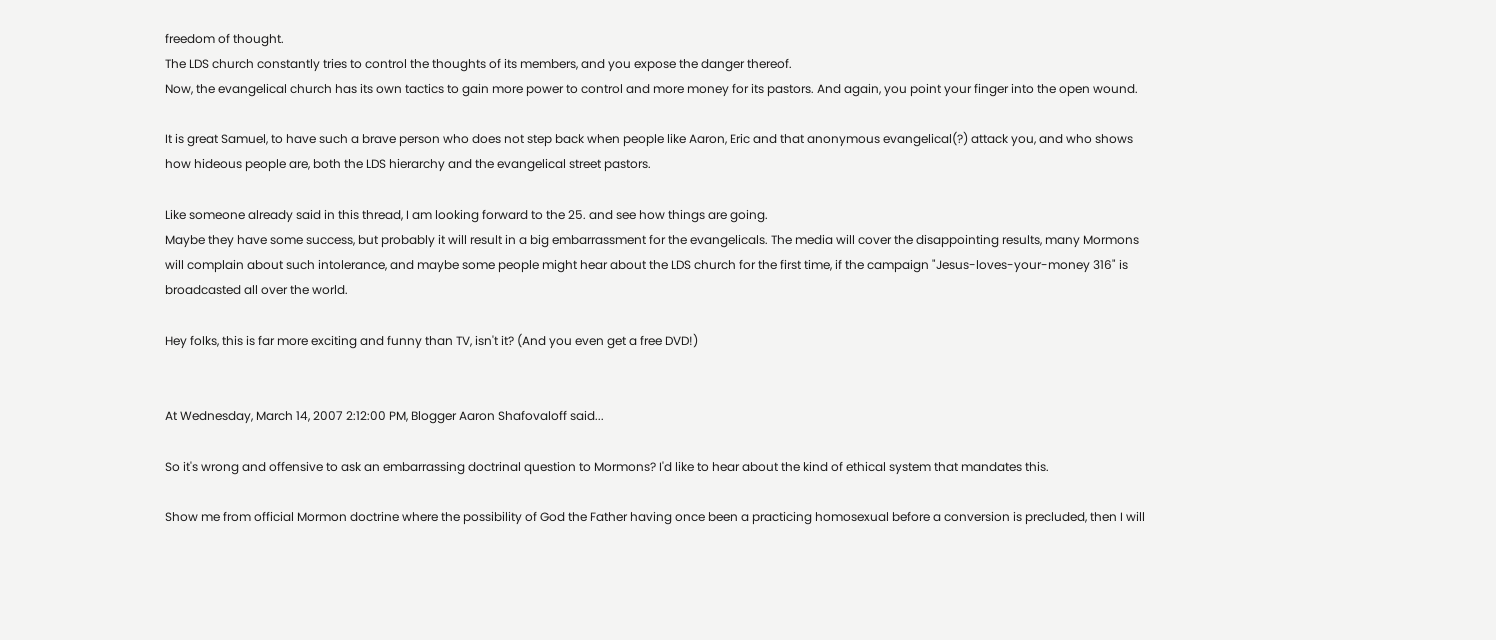freedom of thought.
The LDS church constantly tries to control the thoughts of its members, and you expose the danger thereof.
Now, the evangelical church has its own tactics to gain more power to control and more money for its pastors. And again, you point your finger into the open wound.

It is great Samuel, to have such a brave person who does not step back when people like Aaron, Eric and that anonymous evangelical(?) attack you, and who shows how hideous people are, both the LDS hierarchy and the evangelical street pastors.

Like someone already said in this thread, I am looking forward to the 25. and see how things are going.
Maybe they have some success, but probably it will result in a big embarrassment for the evangelicals. The media will cover the disappointing results, many Mormons will complain about such intolerance, and maybe some people might hear about the LDS church for the first time, if the campaign "Jesus-loves-your-money 316" is broadcasted all over the world.

Hey folks, this is far more exciting and funny than TV, isn't it? (And you even get a free DVD!)


At Wednesday, March 14, 2007 2:12:00 PM, Blogger Aaron Shafovaloff said...

So it's wrong and offensive to ask an embarrassing doctrinal question to Mormons? I'd like to hear about the kind of ethical system that mandates this.

Show me from official Mormon doctrine where the possibility of God the Father having once been a practicing homosexual before a conversion is precluded, then I will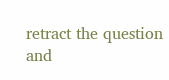retract the question and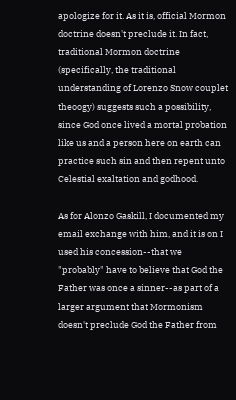apologize for it. As it is, official Mormon doctrine doesn't preclude it. In fact, traditional Mormon doctrine (specifically, the traditional understanding of Lorenzo Snow couplet theoogy) suggests such a possibility, since God once lived a mortal probation like us and a person here on earth can practice such sin and then repent unto Celestial exaltation and godhood.

As for Alonzo Gaskill, I documented my email exchange with him, and it is on I used his concession--that we "probably" have to believe that God the Father was once a sinner--as part of a larger argument that Mormonism doesn't preclude God the Father from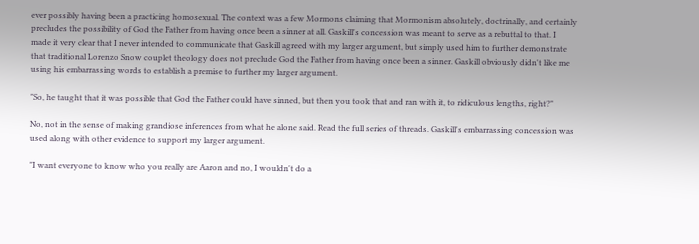ever possibly having been a practicing homosexual. The context was a few Mormons claiming that Mormonism absolutely, doctrinally, and certainly precludes the possibility of God the Father from having once been a sinner at all. Gaskill's concession was meant to serve as a rebuttal to that. I made it very clear that I never intended to communicate that Gaskill agreed with my larger argument, but simply used him to further demonstrate that traditional Lorenzo Snow couplet theology does not preclude God the Father from having once been a sinner. Gaskill obviously didn't like me using his embarrassing words to establish a premise to further my larger argument.

"So, he taught that it was possible that God the Father could have sinned, but then you took that and ran with it, to ridiculous lengths, right?"

No, not in the sense of making grandiose inferences from what he alone said. Read the full series of threads. Gaskill's embarrassing concession was used along with other evidence to support my larger argument.

"I want everyone to know who you really are Aaron and no, I wouldn't do a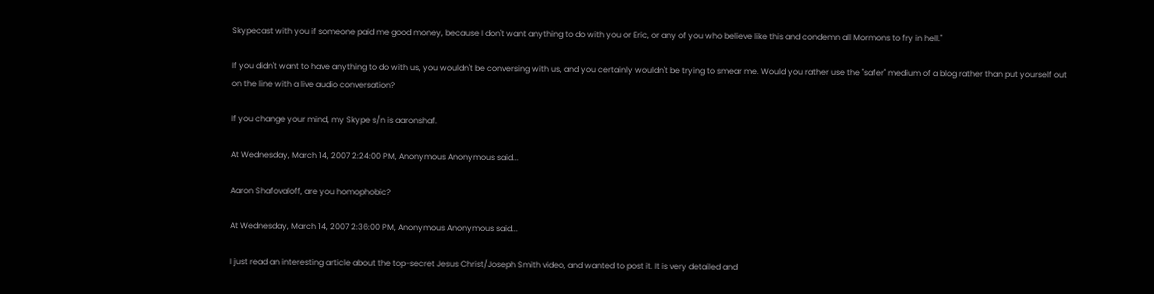Skypecast with you if someone paid me good money, because I don't want anything to do with you or Eric, or any of you who believe like this and condemn all Mormons to fry in hell."

If you didn't want to have anything to do with us, you wouldn't be conversing with us, and you certainly wouldn't be trying to smear me. Would you rather use the "safer" medium of a blog rather than put yourself out on the line with a live audio conversation?

If you change your mind, my Skype s/n is aaronshaf.

At Wednesday, March 14, 2007 2:24:00 PM, Anonymous Anonymous said...

Aaron Shafovaloff, are you homophobic?

At Wednesday, March 14, 2007 2:36:00 PM, Anonymous Anonymous said...

I just read an interesting article about the top-secret Jesus Christ/Joseph Smith video, and wanted to post it. It is very detailed and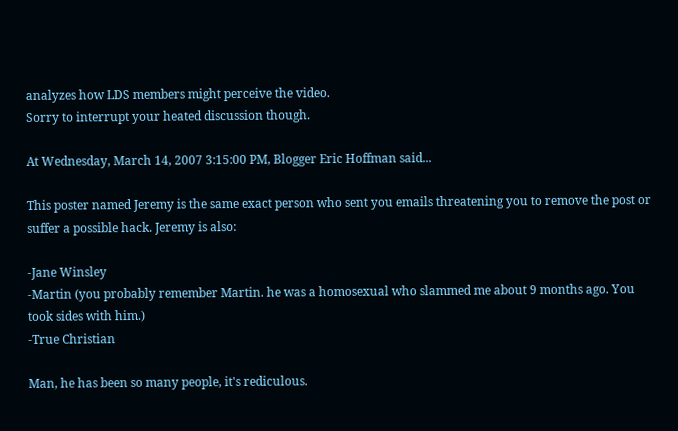analyzes how LDS members might perceive the video.
Sorry to interrupt your heated discussion though.

At Wednesday, March 14, 2007 3:15:00 PM, Blogger Eric Hoffman said...

This poster named Jeremy is the same exact person who sent you emails threatening you to remove the post or suffer a possible hack. Jeremy is also:

-Jane Winsley
-Martin (you probably remember Martin. he was a homosexual who slammed me about 9 months ago. You took sides with him.)
-True Christian

Man, he has been so many people, it's rediculous.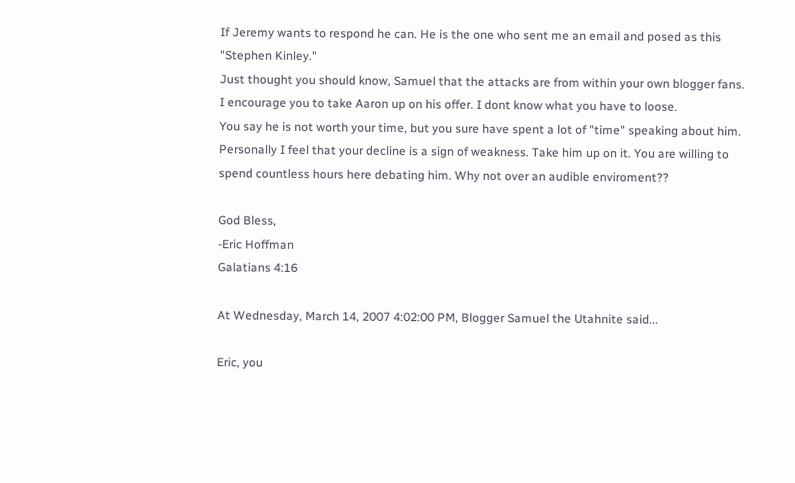If Jeremy wants to respond he can. He is the one who sent me an email and posed as this "Stephen Kinley."
Just thought you should know, Samuel that the attacks are from within your own blogger fans.
I encourage you to take Aaron up on his offer. I dont know what you have to loose.
You say he is not worth your time, but you sure have spent a lot of "time" speaking about him.
Personally I feel that your decline is a sign of weakness. Take him up on it. You are willing to spend countless hours here debating him. Why not over an audible enviroment??

God Bless,
-Eric Hoffman
Galatians 4:16

At Wednesday, March 14, 2007 4:02:00 PM, Blogger Samuel the Utahnite said...

Eric, you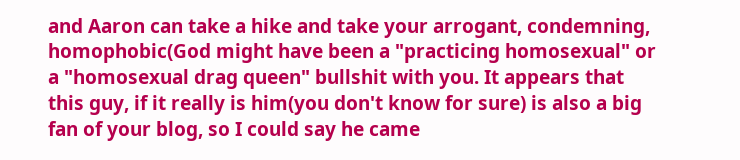and Aaron can take a hike and take your arrogant, condemning, homophobic(God might have been a "practicing homosexual" or a "homosexual drag queen" bullshit with you. It appears that this guy, if it really is him(you don't know for sure) is also a big fan of your blog, so I could say he came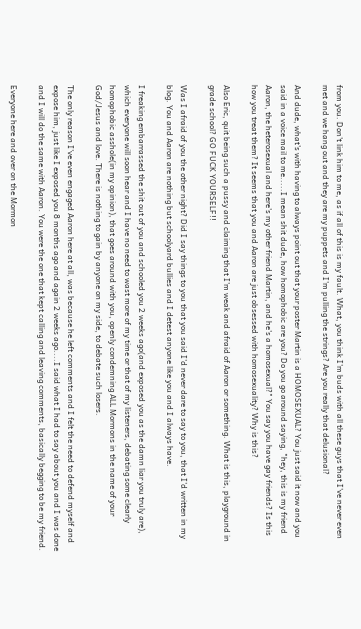from you. Don't link him to me, as if all of this is my fault. What, you think I'm buds with all these guys that I've never even met and we hang out and they are my puppets and I'm pulling the strings? Are you really that delusional?

And dude, what's with having to always point out that your poster Martin is a HOMOSEXUAL? You just said it now and you said in a voice mail to me.....I mean shit dude, how homophobic are you? Do you go around saying, "hey, this is my friend Aaron, the heterosexual and here's my other friend Martin, and he's a homosexual?" You say you have gay friends? Is this how you treat them? It seems that you and Aaron are just obsessed with homosexuality? Why is this?

Also Eric, quit being such a pussy and claiming that I'm weak and afraid of Aaron or something. What is this, playground in grade school? GO FUCK YOURSELF!!

Was I afraid of you the other night? Did I say things to you that you said I'd never dare to say to you, that I'd written in my blog. You and Aaron are nothing but schoolyard bullies and I detest anyone like you and I always have.

I freaking embarrassed the shit out of you and schooled you 2 weeks ago(and exposed you as the damn liar you truly are), which everyone will soon hear and I have no need to wast more of my time or that of my listeners, debating some clearly homophobic asshole(in my opinion), that goes around with you, openly condemning ALL Mormons in the name of your God/Jesus and love. There is nothing to gain by anyone on my side, to debate such losers.

The only reason I've even engaged Aaron here at all, was because he left comments and I felt the need to defend myself and expose him, just like I exposed you 8 months ago and again 2 weeks ago....I said what I had to say about you and I was done and I will do the same with Aaron. You were the one that kept calling and leaving comments, basically begging to be my friend.

Everyone here and over on the Mormon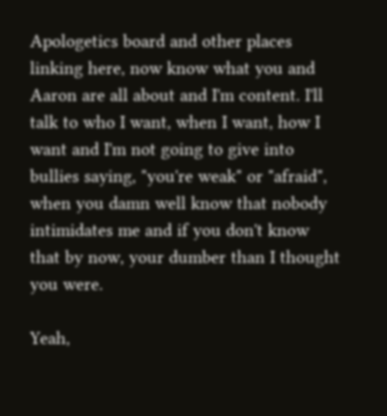Apologetics board and other places linking here, now know what you and Aaron are all about and I'm content. I'll talk to who I want, when I want, how I want and I'm not going to give into bullies saying, "you're weak" or "afraid", when you damn well know that nobody intimidates me and if you don't know that by now, your dumber than I thought you were.

Yeah,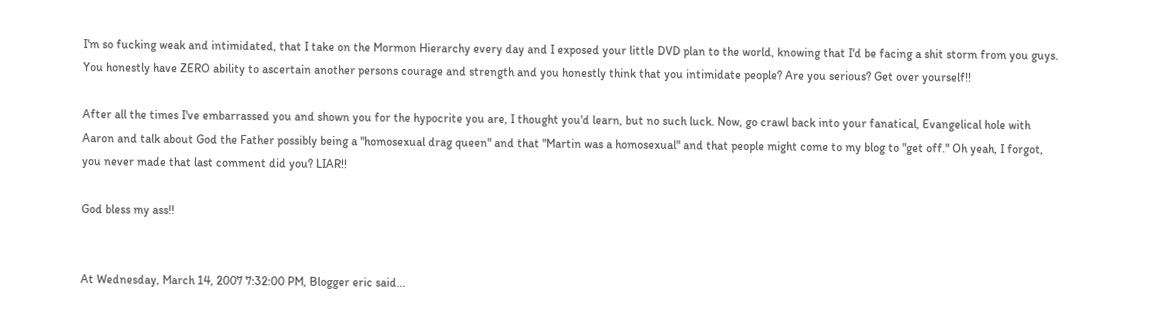I'm so fucking weak and intimidated, that I take on the Mormon Hierarchy every day and I exposed your little DVD plan to the world, knowing that I'd be facing a shit storm from you guys. You honestly have ZERO ability to ascertain another persons courage and strength and you honestly think that you intimidate people? Are you serious? Get over yourself!!

After all the times I've embarrassed you and shown you for the hypocrite you are, I thought you'd learn, but no such luck. Now, go crawl back into your fanatical, Evangelical hole with Aaron and talk about God the Father possibly being a "homosexual drag queen" and that "Martin was a homosexual" and that people might come to my blog to "get off." Oh yeah, I forgot, you never made that last comment did you? LIAR!!

God bless my ass!!


At Wednesday, March 14, 2007 7:32:00 PM, Blogger eric said...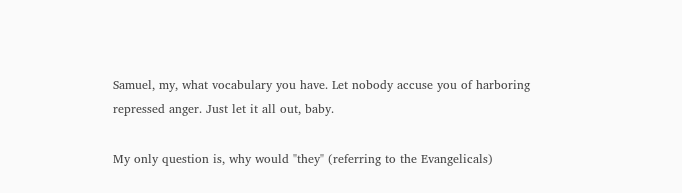Samuel, my, what vocabulary you have. Let nobody accuse you of harboring repressed anger. Just let it all out, baby.

My only question is, why would "they" (referring to the Evangelicals)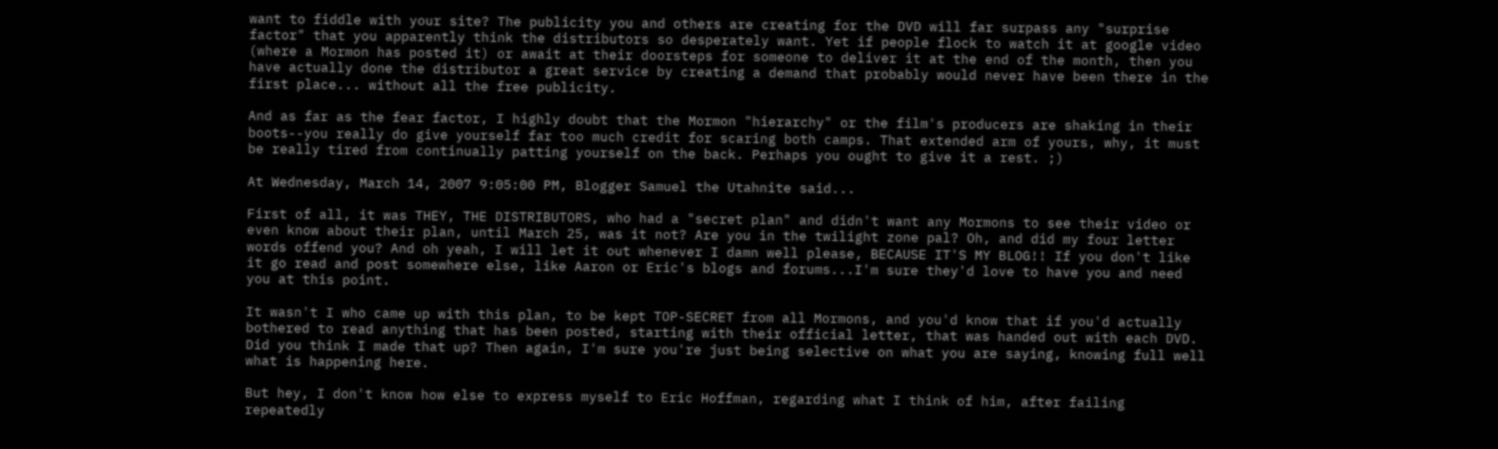want to fiddle with your site? The publicity you and others are creating for the DVD will far surpass any "surprise factor" that you apparently think the distributors so desperately want. Yet if people flock to watch it at google video (where a Mormon has posted it) or await at their doorsteps for someone to deliver it at the end of the month, then you have actually done the distributor a great service by creating a demand that probably would never have been there in the first place... without all the free publicity.

And as far as the fear factor, I highly doubt that the Mormon "hierarchy" or the film's producers are shaking in their boots--you really do give yourself far too much credit for scaring both camps. That extended arm of yours, why, it must be really tired from continually patting yourself on the back. Perhaps you ought to give it a rest. ;)

At Wednesday, March 14, 2007 9:05:00 PM, Blogger Samuel the Utahnite said...

First of all, it was THEY, THE DISTRIBUTORS, who had a "secret plan" and didn't want any Mormons to see their video or even know about their plan, until March 25, was it not? Are you in the twilight zone pal? Oh, and did my four letter words offend you? And oh yeah, I will let it out whenever I damn well please, BECAUSE IT'S MY BLOG!! If you don't like it go read and post somewhere else, like Aaron or Eric's blogs and forums...I'm sure they'd love to have you and need you at this point.

It wasn't I who came up with this plan, to be kept TOP-SECRET from all Mormons, and you'd know that if you'd actually bothered to read anything that has been posted, starting with their official letter, that was handed out with each DVD. Did you think I made that up? Then again, I'm sure you're just being selective on what you are saying, knowing full well what is happening here.

But hey, I don't know how else to express myself to Eric Hoffman, regarding what I think of him, after failing repeatedly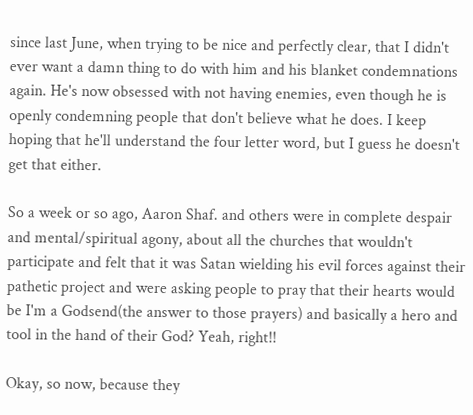since last June, when trying to be nice and perfectly clear, that I didn't ever want a damn thing to do with him and his blanket condemnations again. He's now obsessed with not having enemies, even though he is openly condemning people that don't believe what he does. I keep hoping that he'll understand the four letter word, but I guess he doesn't get that either.

So a week or so ago, Aaron Shaf. and others were in complete despair and mental/spiritual agony, about all the churches that wouldn't participate and felt that it was Satan wielding his evil forces against their pathetic project and were asking people to pray that their hearts would be I'm a Godsend(the answer to those prayers) and basically a hero and tool in the hand of their God? Yeah, right!!

Okay, so now, because they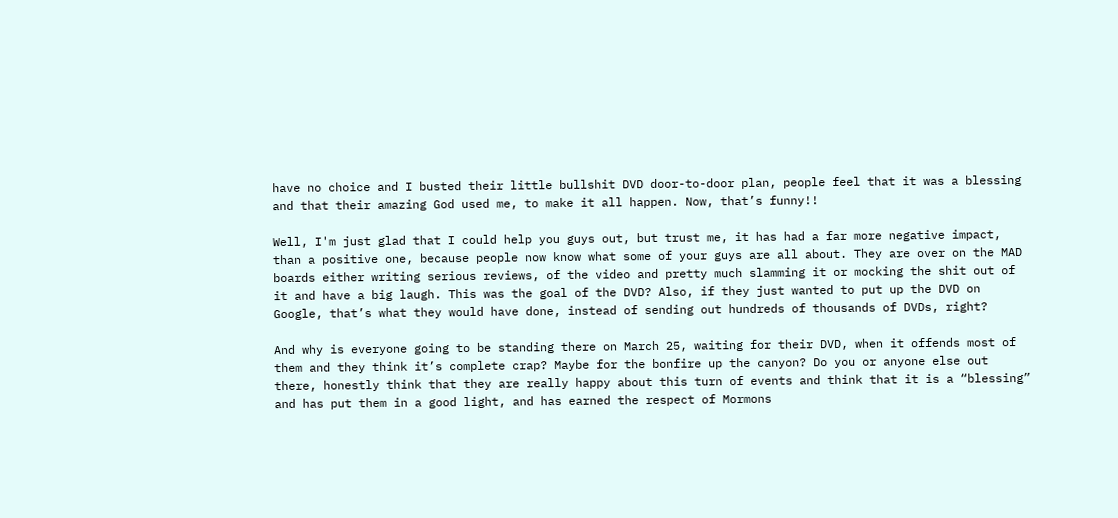have no choice and I busted their little bullshit DVD door-to-door plan, people feel that it was a blessing and that their amazing God used me, to make it all happen. Now, that’s funny!!

Well, I'm just glad that I could help you guys out, but trust me, it has had a far more negative impact, than a positive one, because people now know what some of your guys are all about. They are over on the MAD boards either writing serious reviews, of the video and pretty much slamming it or mocking the shit out of it and have a big laugh. This was the goal of the DVD? Also, if they just wanted to put up the DVD on Google, that’s what they would have done, instead of sending out hundreds of thousands of DVDs, right?

And why is everyone going to be standing there on March 25, waiting for their DVD, when it offends most of them and they think it’s complete crap? Maybe for the bonfire up the canyon? Do you or anyone else out there, honestly think that they are really happy about this turn of events and think that it is a “blessing” and has put them in a good light, and has earned the respect of Mormons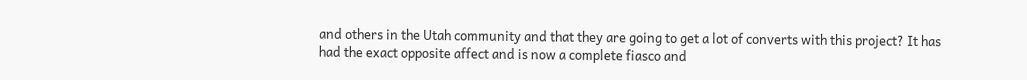and others in the Utah community and that they are going to get a lot of converts with this project? It has had the exact opposite affect and is now a complete fiasco and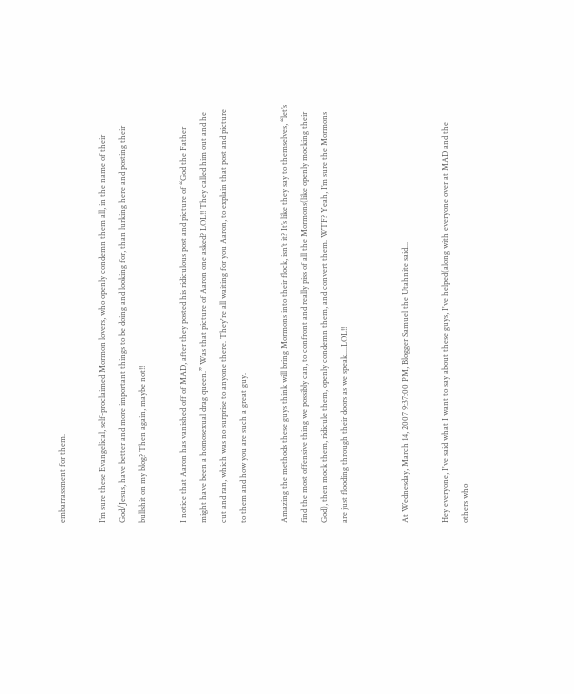embarrassment for them.

I’m sure these Evangelical, self-proclaimed Mormon lovers, who openly condemn them all, in the name of their God/Jesus, have better and more important things to be doing and looking for, than lurking here and posting their bullshit on my blog? Then again, maybe not!!

I notice that Aaron has vanished off of MAD, after they posted his ridiculous post and picture of “God the Father might have been a homosexual drag queen.” Was that picture of Aaron one asked? LOL!! They called him out and he cut and ran, which was no surprise to anyone there. They're all waiting for you Aaron, to explain that post and picture to them and how you are such a great guy.

Amazing the methods these guys think will bring Mormons into their flock, isn’t it? It’s like they say to themselves, “let’s find the most offensive thing we possibly can, to confront and really piss of all the Mormons(like openly mocking their God), then mock them, ridicule them, openly condemn them, and convert them. WTF? Yeah, I’m sure the Mormons are just flooding through their doors as we speak....LOL!!


At Wednesday, March 14, 2007 9:37:00 PM, Blogger Samuel the Utahnite said...

Hey everyone, I've said what I want to say about these guys, I've helped(along with everyone over at MAD and the others who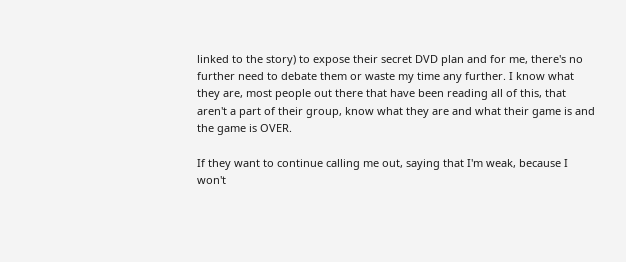linked to the story) to expose their secret DVD plan and for me, there's no further need to debate them or waste my time any further. I know what they are, most people out there that have been reading all of this, that aren't a part of their group, know what they are and what their game is and the game is OVER.

If they want to continue calling me out, saying that I'm weak, because I won't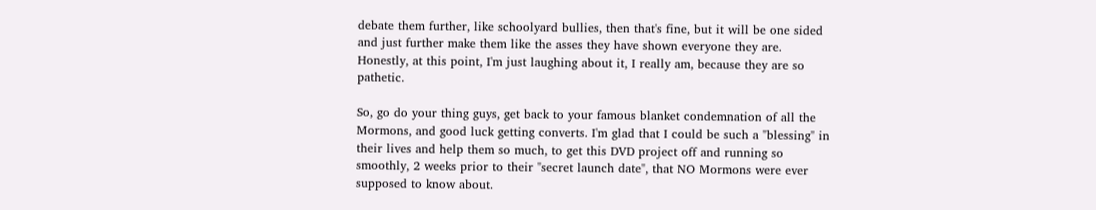debate them further, like schoolyard bullies, then that's fine, but it will be one sided and just further make them like the asses they have shown everyone they are. Honestly, at this point, I'm just laughing about it, I really am, because they are so pathetic.

So, go do your thing guys, get back to your famous blanket condemnation of all the Mormons, and good luck getting converts. I'm glad that I could be such a "blessing" in their lives and help them so much, to get this DVD project off and running so smoothly, 2 weeks prior to their "secret launch date", that NO Mormons were ever supposed to know about.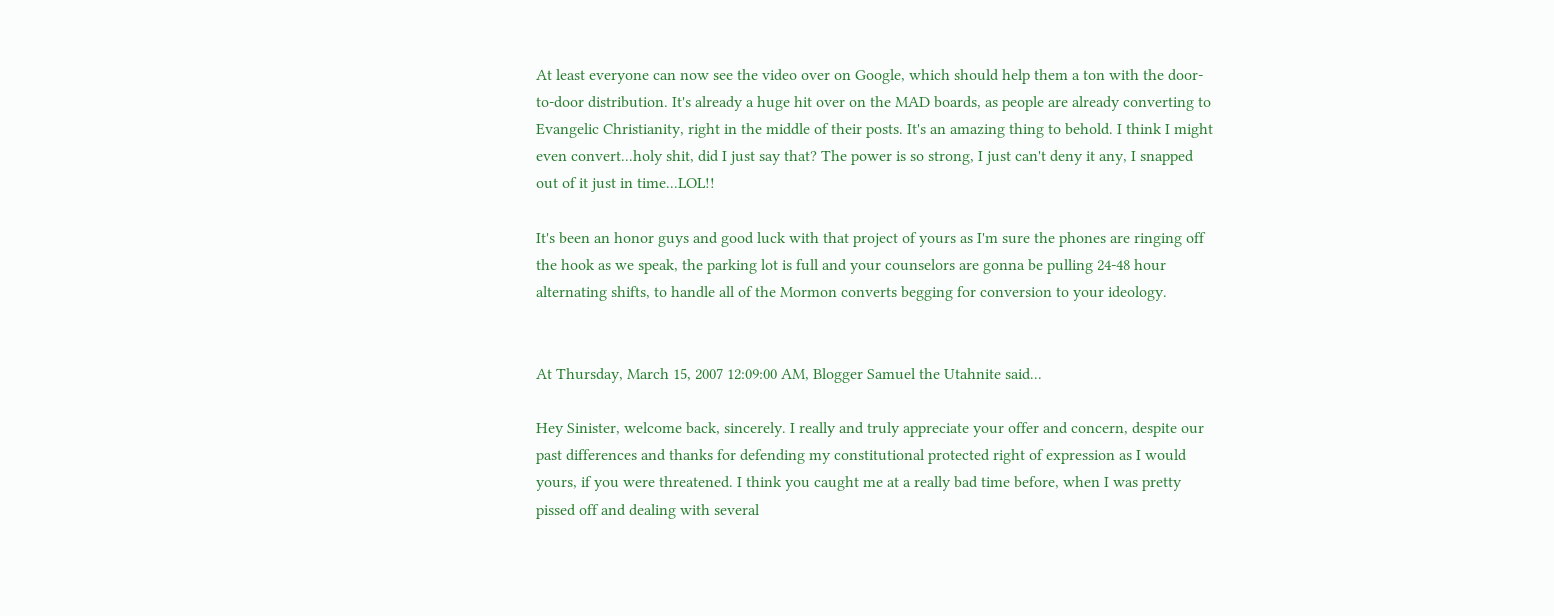At least everyone can now see the video over on Google, which should help them a ton with the door-to-door distribution. It's already a huge hit over on the MAD boards, as people are already converting to Evangelic Christianity, right in the middle of their posts. It's an amazing thing to behold. I think I might even convert...holy shit, did I just say that? The power is so strong, I just can't deny it any, I snapped out of it just in time...LOL!!

It's been an honor guys and good luck with that project of yours as I'm sure the phones are ringing off the hook as we speak, the parking lot is full and your counselors are gonna be pulling 24-48 hour alternating shifts, to handle all of the Mormon converts begging for conversion to your ideology.


At Thursday, March 15, 2007 12:09:00 AM, Blogger Samuel the Utahnite said...

Hey Sinister, welcome back, sincerely. I really and truly appreciate your offer and concern, despite our past differences and thanks for defending my constitutional protected right of expression as I would yours, if you were threatened. I think you caught me at a really bad time before, when I was pretty pissed off and dealing with several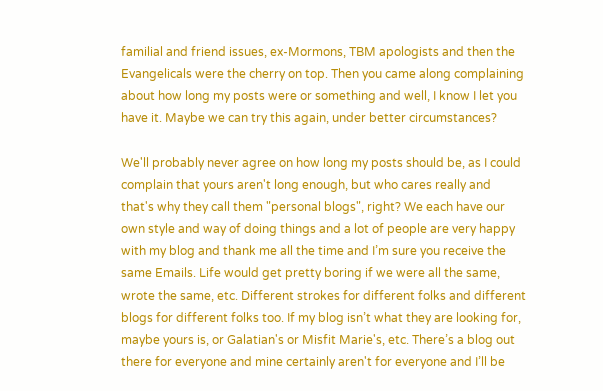familial and friend issues, ex-Mormons, TBM apologists and then the Evangelicals were the cherry on top. Then you came along complaining about how long my posts were or something and well, I know I let you have it. Maybe we can try this again, under better circumstances?

We'll probably never agree on how long my posts should be, as I could complain that yours aren't long enough, but who cares really and that's why they call them "personal blogs", right? We each have our own style and way of doing things and a lot of people are very happy with my blog and thank me all the time and I’m sure you receive the same Emails. Life would get pretty boring if we were all the same, wrote the same, etc. Different strokes for different folks and different blogs for different folks too. If my blog isn’t what they are looking for, maybe yours is, or Galatian's or Misfit Marie's, etc. There’s a blog out there for everyone and mine certainly aren't for everyone and I’ll be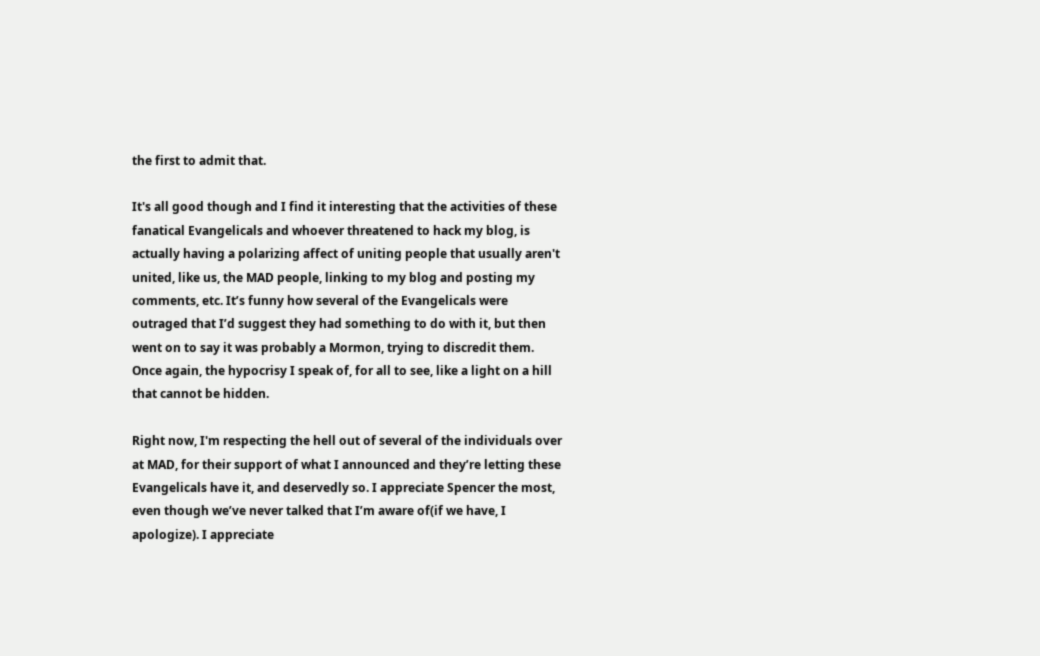the first to admit that.

It's all good though and I find it interesting that the activities of these fanatical Evangelicals and whoever threatened to hack my blog, is actually having a polarizing affect of uniting people that usually aren't united, like us, the MAD people, linking to my blog and posting my comments, etc. It’s funny how several of the Evangelicals were outraged that I’d suggest they had something to do with it, but then went on to say it was probably a Mormon, trying to discredit them. Once again, the hypocrisy I speak of, for all to see, like a light on a hill that cannot be hidden.

Right now, I'm respecting the hell out of several of the individuals over at MAD, for their support of what I announced and they’re letting these Evangelicals have it, and deservedly so. I appreciate Spencer the most, even though we’ve never talked that I’m aware of(if we have, I apologize). I appreciate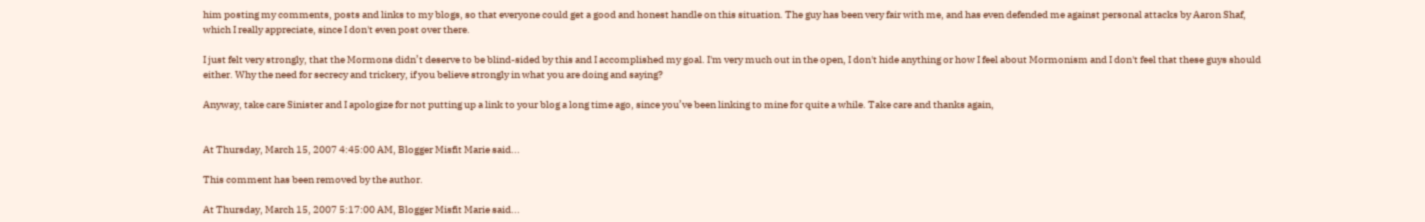him posting my comments, posts and links to my blogs, so that everyone could get a good and honest handle on this situation. The guy has been very fair with me, and has even defended me against personal attacks by Aaron Shaf, which I really appreciate, since I don't even post over there.

I just felt very strongly, that the Mormons didn’t deserve to be blind-sided by this and I accomplished my goal. I'm very much out in the open, I don't hide anything or how I feel about Mormonism and I don't feel that these guys should either. Why the need for secrecy and trickery, if you believe strongly in what you are doing and saying?

Anyway, take care Sinister and I apologize for not putting up a link to your blog a long time ago, since you’ve been linking to mine for quite a while. Take care and thanks again,


At Thursday, March 15, 2007 4:45:00 AM, Blogger Misfit Marie said...

This comment has been removed by the author.

At Thursday, March 15, 2007 5:17:00 AM, Blogger Misfit Marie said...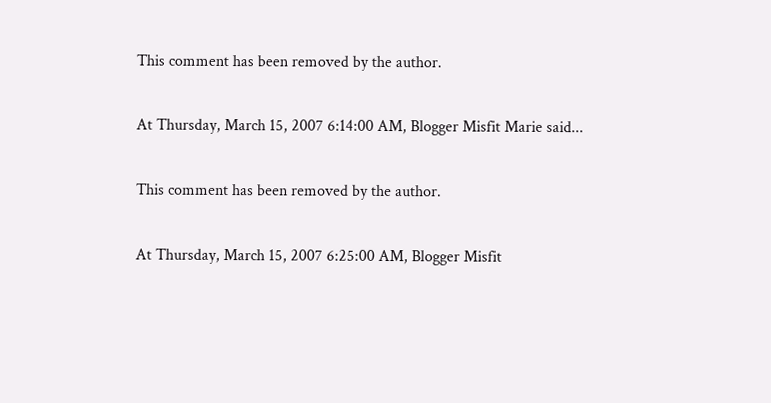This comment has been removed by the author.

At Thursday, March 15, 2007 6:14:00 AM, Blogger Misfit Marie said...

This comment has been removed by the author.

At Thursday, March 15, 2007 6:25:00 AM, Blogger Misfit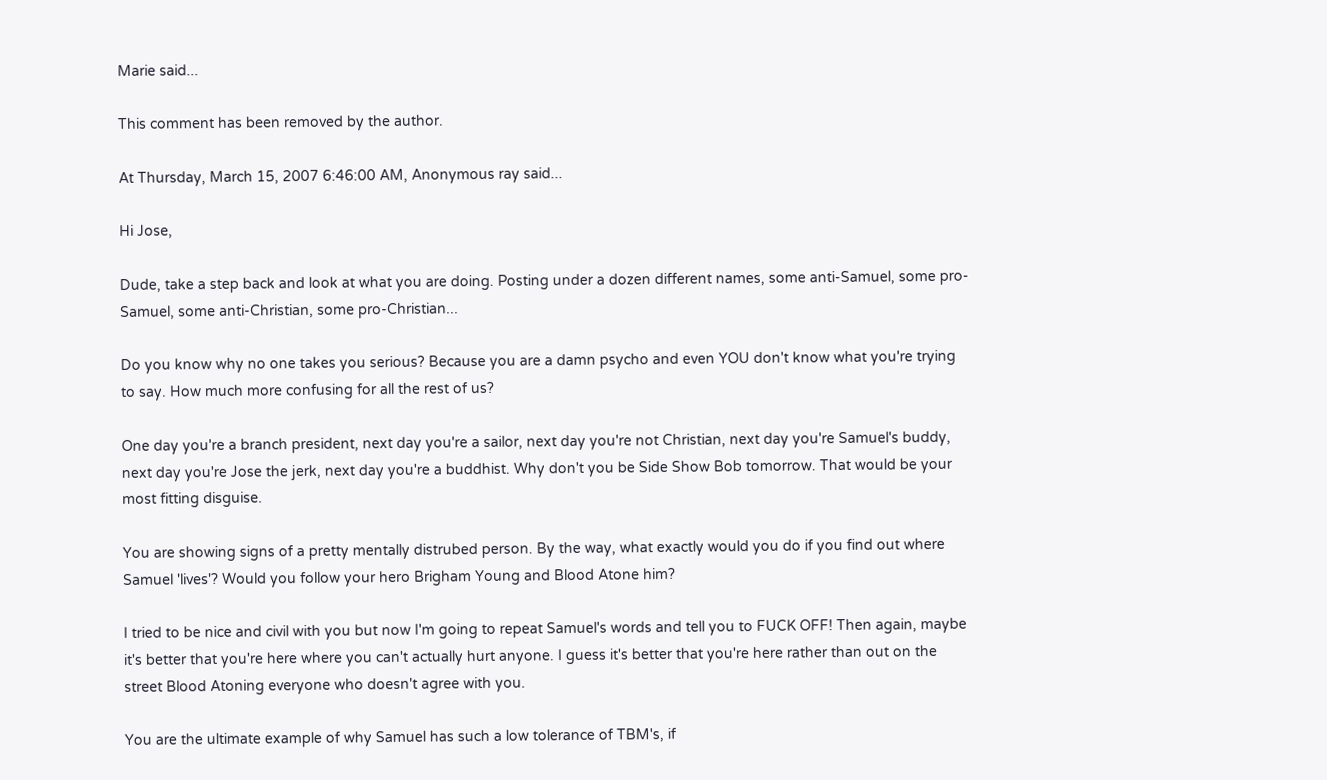Marie said...

This comment has been removed by the author.

At Thursday, March 15, 2007 6:46:00 AM, Anonymous ray said...

Hi Jose,

Dude, take a step back and look at what you are doing. Posting under a dozen different names, some anti-Samuel, some pro-Samuel, some anti-Christian, some pro-Christian...

Do you know why no one takes you serious? Because you are a damn psycho and even YOU don't know what you're trying to say. How much more confusing for all the rest of us?

One day you're a branch president, next day you're a sailor, next day you're not Christian, next day you're Samuel's buddy, next day you're Jose the jerk, next day you're a buddhist. Why don't you be Side Show Bob tomorrow. That would be your most fitting disguise.

You are showing signs of a pretty mentally distrubed person. By the way, what exactly would you do if you find out where Samuel 'lives'? Would you follow your hero Brigham Young and Blood Atone him?

I tried to be nice and civil with you but now I'm going to repeat Samuel's words and tell you to FUCK OFF! Then again, maybe it's better that you're here where you can't actually hurt anyone. I guess it's better that you're here rather than out on the street Blood Atoning everyone who doesn't agree with you.

You are the ultimate example of why Samuel has such a low tolerance of TBM's, if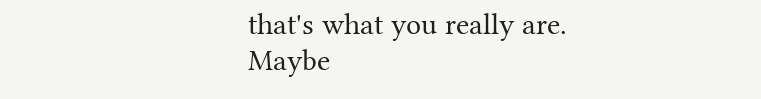that's what you really are. Maybe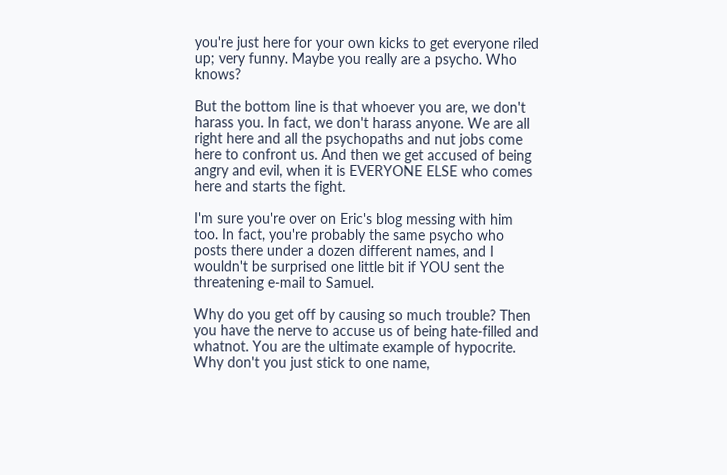you're just here for your own kicks to get everyone riled up; very funny. Maybe you really are a psycho. Who knows?

But the bottom line is that whoever you are, we don't harass you. In fact, we don't harass anyone. We are all right here and all the psychopaths and nut jobs come here to confront us. And then we get accused of being angry and evil, when it is EVERYONE ELSE who comes here and starts the fight.

I'm sure you're over on Eric's blog messing with him too. In fact, you're probably the same psycho who posts there under a dozen different names, and I wouldn't be surprised one little bit if YOU sent the threatening e-mail to Samuel.

Why do you get off by causing so much trouble? Then you have the nerve to accuse us of being hate-filled and whatnot. You are the ultimate example of hypocrite. Why don't you just stick to one name,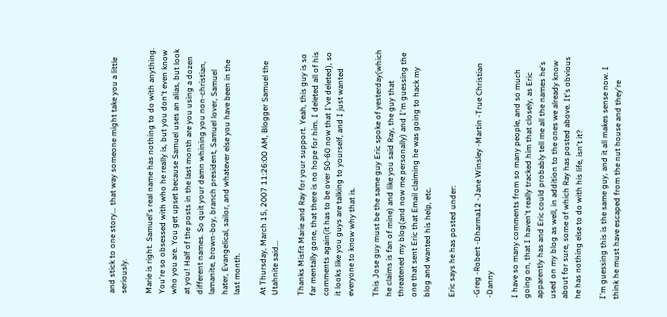and stick to one story... that way someone might take you a little seriously.

Marie is right. Samuel's real name has nothing to do with anything. You're so obsessed with who he really is, but you don't even know who you are. You get upset because Samuel uses an alias, but look at you! Half of the posts in the last month are you using a dozen different names. So quit your damn whining you non-christian, lamanite, brown-boy, branch president, Samuel lover, Samuel hater, Evangelical, sailor, and whatever else you have been in the last month.

At Thursday, March 15, 2007 11:26:00 AM, Blogger Samuel the Utahnite said...

Thanks Misfit Marie and Ray for your support. Yeah, this guy is so far mentally gone, that there is no hope for him. I deleted all of his comments again(it has to be over 50-60 now that I've deleted), so it looks like you guys are talking to yourself, and I just wanted everyone to know why that is.

This Jose guy must be the same guy Eric spoke of yesterday(which he claims is fan of mine) and like you said Ray, the guy that threatened my blog(and now me personally) and I'm guessing the one that sent Eric that Email claiming he was going to hack my blog and wanted his help, etc.

Eric says he has posted under:

-Greg -Robert -Dharma12 -Jane Winsley -Martin -True Christian -Danny

I have so many comments from so many people, and so much going on, that I haven't really tracked him that closely, as Eric apparently has and Eric could probably tell me all the names he's used on my blog as well, in addition to the ones we already know about for sure, some of which Ray has posted above. It's obvious he has nothing else to do with his life, isn't it?

I'm guessing this is the same guy, and it all makes sense now. I think he must have escaped from the nut house and they're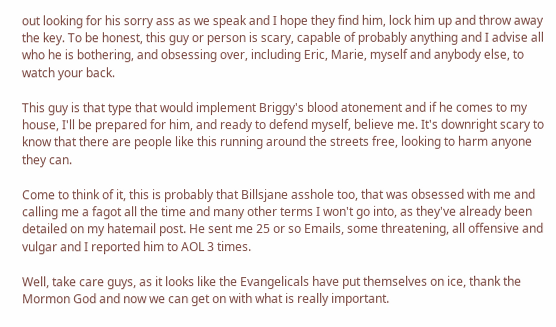out looking for his sorry ass as we speak and I hope they find him, lock him up and throw away the key. To be honest, this guy or person is scary, capable of probably anything and I advise all who he is bothering, and obsessing over, including Eric, Marie, myself and anybody else, to watch your back.

This guy is that type that would implement Briggy's blood atonement and if he comes to my house, I'll be prepared for him, and ready to defend myself, believe me. It's downright scary to know that there are people like this running around the streets free, looking to harm anyone they can.

Come to think of it, this is probably that Billsjane asshole too, that was obsessed with me and calling me a fagot all the time and many other terms I won't go into, as they've already been detailed on my hatemail post. He sent me 25 or so Emails, some threatening, all offensive and vulgar and I reported him to AOL 3 times.

Well, take care guys, as it looks like the Evangelicals have put themselves on ice, thank the Mormon God and now we can get on with what is really important.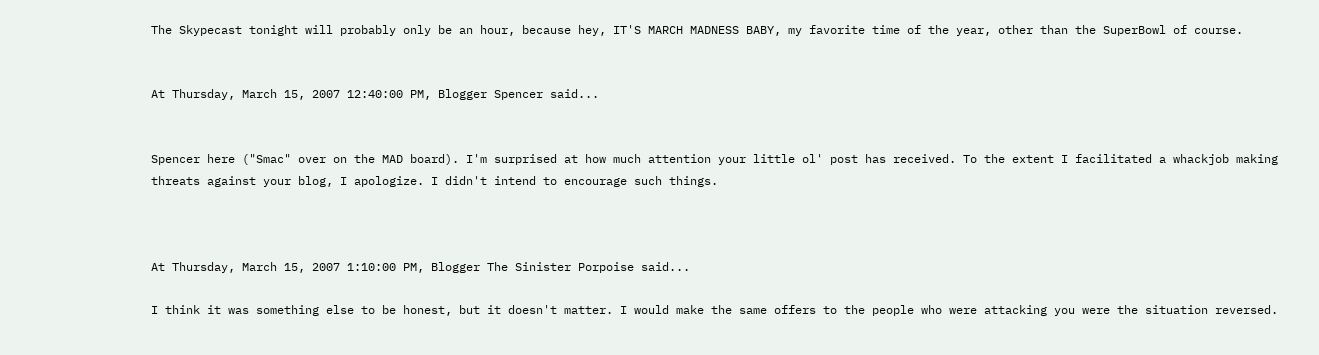The Skypecast tonight will probably only be an hour, because hey, IT'S MARCH MADNESS BABY, my favorite time of the year, other than the SuperBowl of course.


At Thursday, March 15, 2007 12:40:00 PM, Blogger Spencer said...


Spencer here ("Smac" over on the MAD board). I'm surprised at how much attention your little ol' post has received. To the extent I facilitated a whackjob making threats against your blog, I apologize. I didn't intend to encourage such things.



At Thursday, March 15, 2007 1:10:00 PM, Blogger The Sinister Porpoise said...

I think it was something else to be honest, but it doesn't matter. I would make the same offers to the people who were attacking you were the situation reversed.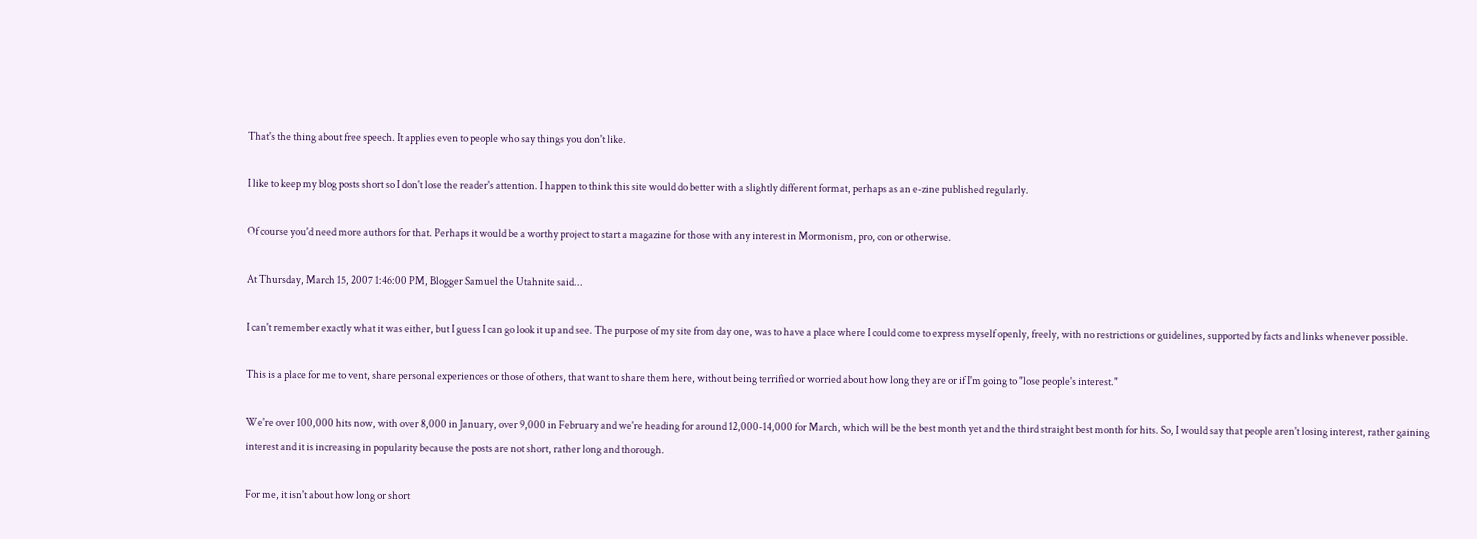That's the thing about free speech. It applies even to people who say things you don't like.

I like to keep my blog posts short so I don't lose the reader's attention. I happen to think this site would do better with a slightly different format, perhaps as an e-zine published regularly.

Of course you'd need more authors for that. Perhaps it would be a worthy project to start a magazine for those with any interest in Mormonism, pro, con or otherwise.

At Thursday, March 15, 2007 1:46:00 PM, Blogger Samuel the Utahnite said...

I can't remember exactly what it was either, but I guess I can go look it up and see. The purpose of my site from day one, was to have a place where I could come to express myself openly, freely, with no restrictions or guidelines, supported by facts and links whenever possible.

This is a place for me to vent, share personal experiences or those of others, that want to share them here, without being terrified or worried about how long they are or if I'm going to "lose people's interest."

We're over 100,000 hits now, with over 8,000 in January, over 9,000 in February and we're heading for around 12,000-14,000 for March, which will be the best month yet and the third straight best month for hits. So, I would say that people aren't losing interest, rather gaining interest and it is increasing in popularity because the posts are not short, rather long and thorough.

For me, it isn't about how long or short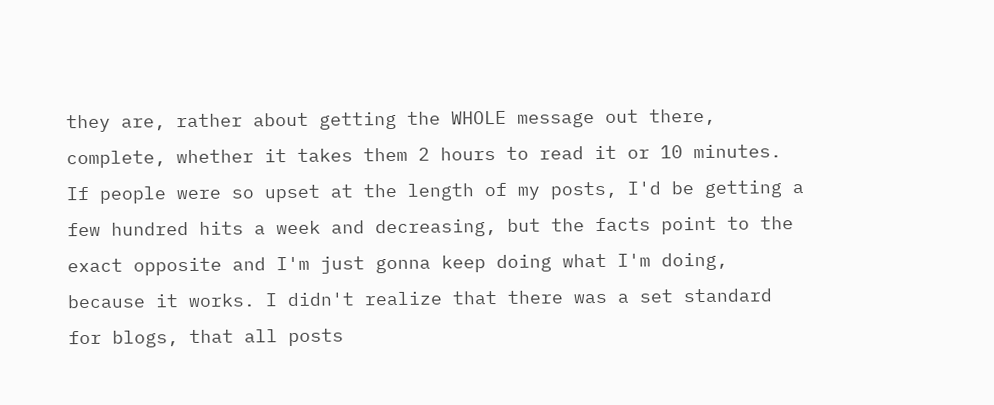they are, rather about getting the WHOLE message out there, complete, whether it takes them 2 hours to read it or 10 minutes. If people were so upset at the length of my posts, I'd be getting a few hundred hits a week and decreasing, but the facts point to the exact opposite and I'm just gonna keep doing what I'm doing, because it works. I didn't realize that there was a set standard for blogs, that all posts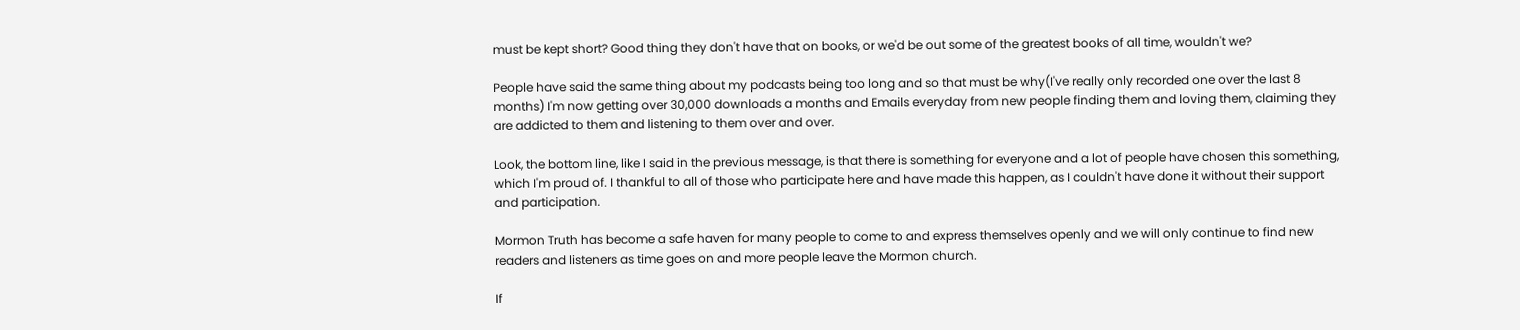must be kept short? Good thing they don't have that on books, or we'd be out some of the greatest books of all time, wouldn't we?

People have said the same thing about my podcasts being too long and so that must be why(I've really only recorded one over the last 8 months) I'm now getting over 30,000 downloads a months and Emails everyday from new people finding them and loving them, claiming they are addicted to them and listening to them over and over.

Look, the bottom line, like I said in the previous message, is that there is something for everyone and a lot of people have chosen this something, which I'm proud of. I thankful to all of those who participate here and have made this happen, as I couldn't have done it without their support and participation.

Mormon Truth has become a safe haven for many people to come to and express themselves openly and we will only continue to find new readers and listeners as time goes on and more people leave the Mormon church.

If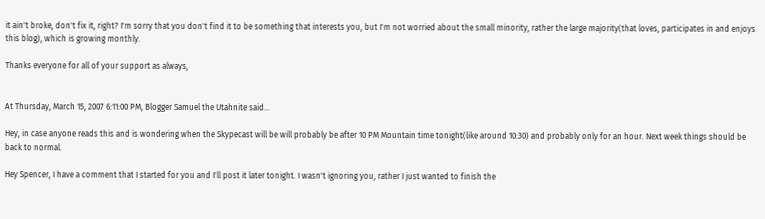it ain't broke, don't fix it, right? I'm sorry that you don't find it to be something that interests you, but I'm not worried about the small minority, rather the large majority(that loves, participates in and enjoys this blog), which is growing monthly.

Thanks everyone for all of your support as always,


At Thursday, March 15, 2007 6:11:00 PM, Blogger Samuel the Utahnite said...

Hey, in case anyone reads this and is wondering when the Skypecast will be will probably be after 10 PM Mountain time tonight(like around 10:30) and probably only for an hour. Next week things should be back to normal.

Hey Spencer, I have a comment that I started for you and I'll post it later tonight. I wasn't ignoring you, rather I just wanted to finish the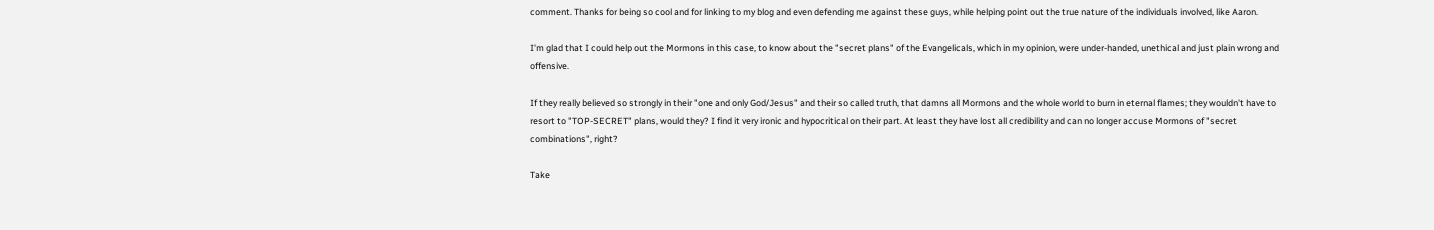comment. Thanks for being so cool and for linking to my blog and even defending me against these guys, while helping point out the true nature of the individuals involved, like Aaron.

I'm glad that I could help out the Mormons in this case, to know about the "secret plans" of the Evangelicals, which in my opinion, were under-handed, unethical and just plain wrong and offensive.

If they really believed so strongly in their "one and only God/Jesus" and their so called truth, that damns all Mormons and the whole world to burn in eternal flames; they wouldn't have to resort to "TOP-SECRET" plans, would they? I find it very ironic and hypocritical on their part. At least they have lost all credibility and can no longer accuse Mormons of "secret combinations", right?

Take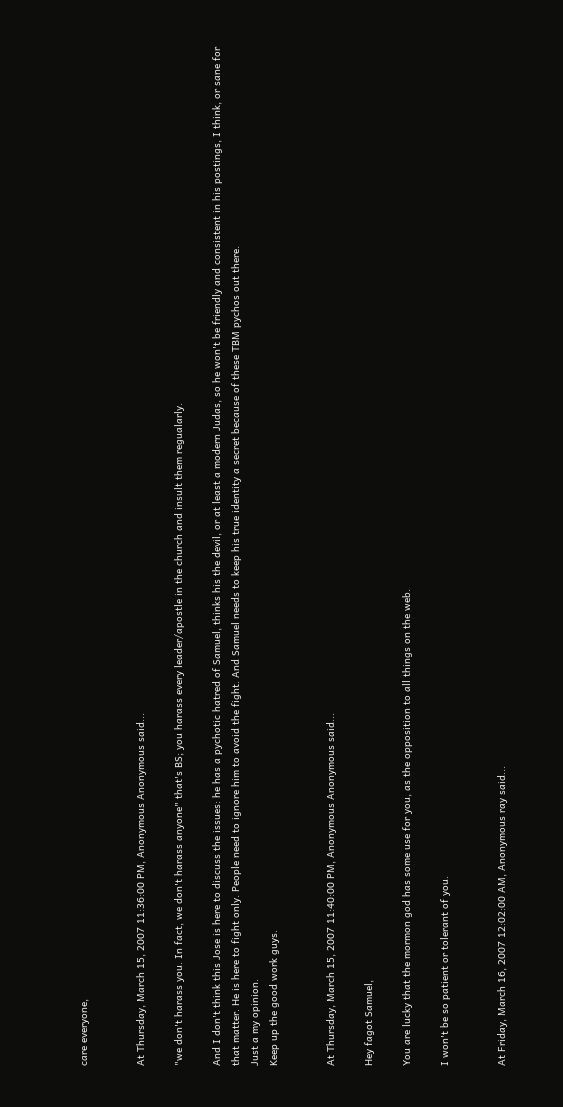care everyone,


At Thursday, March 15, 2007 11:36:00 PM, Anonymous Anonymous said...

"we don't harass you. In fact, we don't harass anyone" that's BS; you harass every leader/apostle in the church and insult them regualarly.

And I don't think this Jose is here to discuss the issues: he has a pychotic hatred of Samuel, thinks his the devil, or at least a modern Judas, so he won't be friendly and consistent in his postings, I think, or sane for that matter. He is here to fight only. People need to ignore him to avoid the fight. And Samuel needs to keep his true identity a secret because of these TBM pychos out there.
Just a my opinion.
Keep up the good work guys.


At Thursday, March 15, 2007 11:40:00 PM, Anonymous Anonymous said...

Hey fagot Samuel,

You are lucky that the mormon god has some use for you, as the opposition to all things on the web.

I won't be so patient or tolerant of you.


At Friday, March 16, 2007 12:02:00 AM, Anonymous ray said...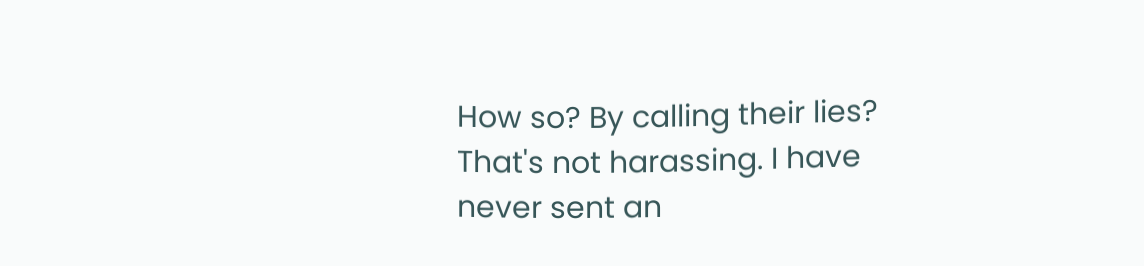How so? By calling their lies? That's not harassing. I have never sent an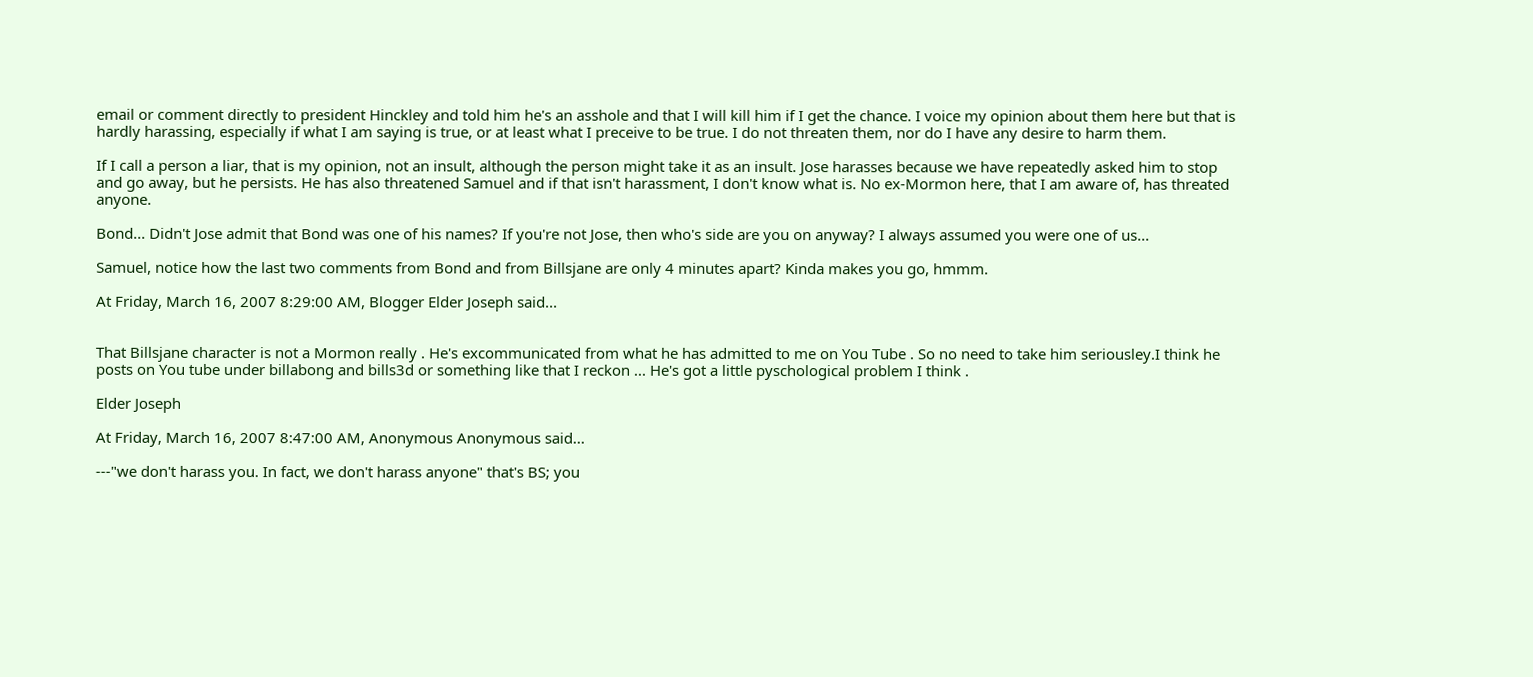email or comment directly to president Hinckley and told him he's an asshole and that I will kill him if I get the chance. I voice my opinion about them here but that is hardly harassing, especially if what I am saying is true, or at least what I preceive to be true. I do not threaten them, nor do I have any desire to harm them.

If I call a person a liar, that is my opinion, not an insult, although the person might take it as an insult. Jose harasses because we have repeatedly asked him to stop and go away, but he persists. He has also threatened Samuel and if that isn't harassment, I don't know what is. No ex-Mormon here, that I am aware of, has threated anyone.

Bond... Didn't Jose admit that Bond was one of his names? If you're not Jose, then who's side are you on anyway? I always assumed you were one of us...

Samuel, notice how the last two comments from Bond and from Billsjane are only 4 minutes apart? Kinda makes you go, hmmm.

At Friday, March 16, 2007 8:29:00 AM, Blogger Elder Joseph said...


That Billsjane character is not a Mormon really . He's excommunicated from what he has admitted to me on You Tube . So no need to take him seriousley.I think he posts on You tube under billabong and bills3d or something like that I reckon ... He's got a little pyschological problem I think .

Elder Joseph

At Friday, March 16, 2007 8:47:00 AM, Anonymous Anonymous said...

---"we don't harass you. In fact, we don't harass anyone" that's BS; you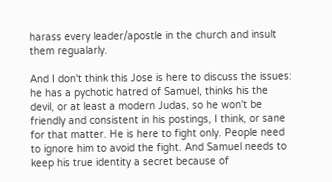harass every leader/apostle in the church and insult them regualarly.

And I don't think this Jose is here to discuss the issues: he has a pychotic hatred of Samuel, thinks his the devil, or at least a modern Judas, so he won't be friendly and consistent in his postings, I think, or sane for that matter. He is here to fight only. People need to ignore him to avoid the fight. And Samuel needs to keep his true identity a secret because of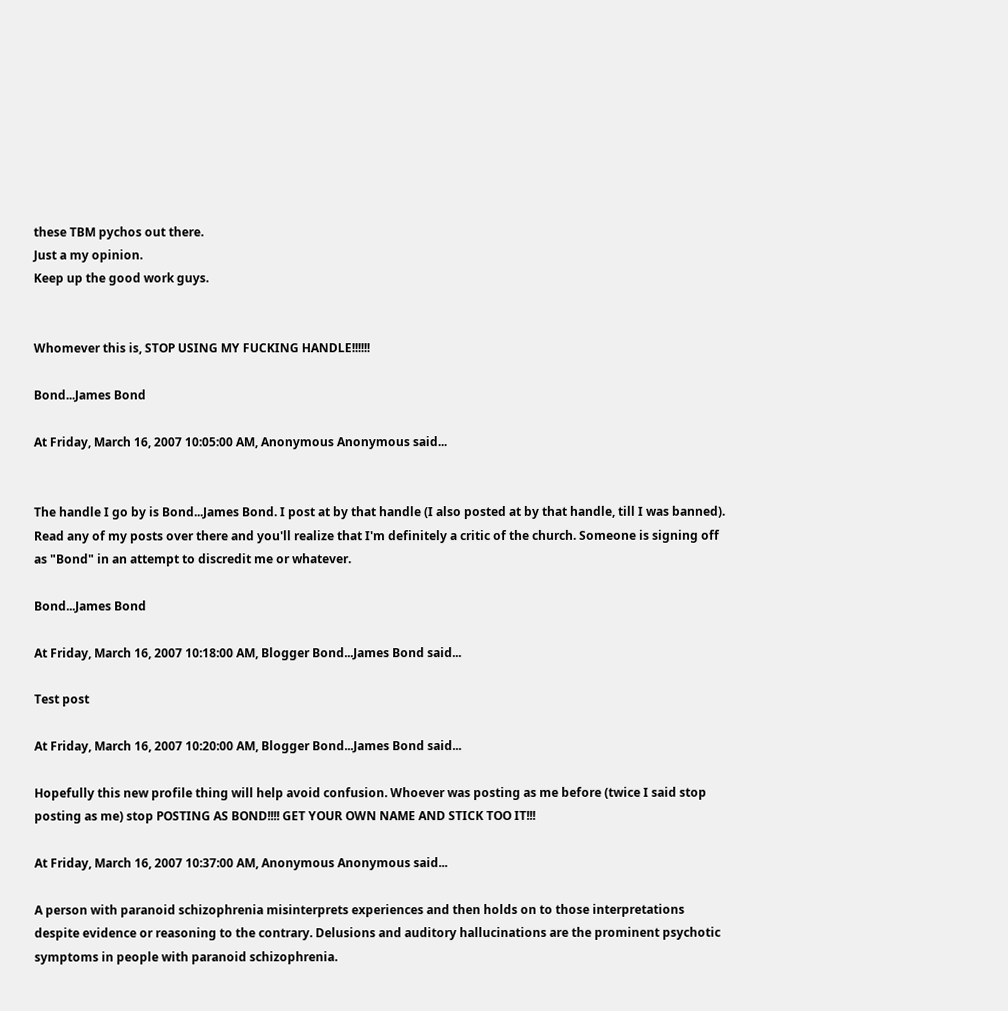these TBM pychos out there.
Just a my opinion.
Keep up the good work guys.


Whomever this is, STOP USING MY FUCKING HANDLE!!!!!!

Bond...James Bond

At Friday, March 16, 2007 10:05:00 AM, Anonymous Anonymous said...


The handle I go by is Bond...James Bond. I post at by that handle (I also posted at by that handle, till I was banned). Read any of my posts over there and you'll realize that I'm definitely a critic of the church. Someone is signing off as "Bond" in an attempt to discredit me or whatever.

Bond...James Bond

At Friday, March 16, 2007 10:18:00 AM, Blogger Bond...James Bond said...

Test post

At Friday, March 16, 2007 10:20:00 AM, Blogger Bond...James Bond said...

Hopefully this new profile thing will help avoid confusion. Whoever was posting as me before (twice I said stop posting as me) stop POSTING AS BOND!!!! GET YOUR OWN NAME AND STICK TOO IT!!!

At Friday, March 16, 2007 10:37:00 AM, Anonymous Anonymous said...

A person with paranoid schizophrenia misinterprets experiences and then holds on to those interpretations despite evidence or reasoning to the contrary. Delusions and auditory hallucinations are the prominent psychotic symptoms in people with paranoid schizophrenia.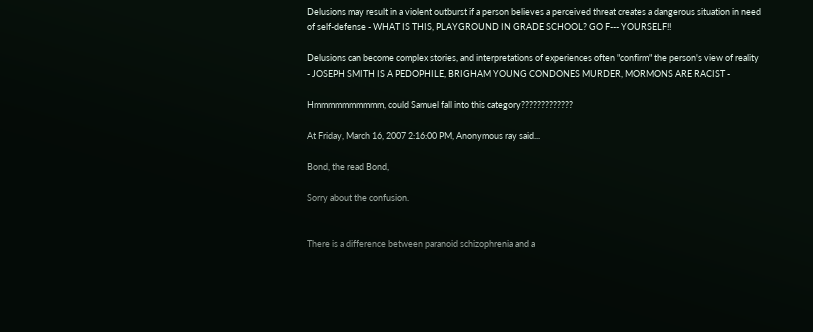Delusions may result in a violent outburst if a person believes a perceived threat creates a dangerous situation in need of self-defense - WHAT IS THIS, PLAYGROUND IN GRADE SCHOOL? GO F--- YOURSELF!!

Delusions can become complex stories, and interpretations of experiences often "confirm" the person's view of reality - JOSEPH SMITH IS A PEDOPHILE, BRIGHAM YOUNG CONDONES MURDER, MORMONS ARE RACIST -

Hmmmmmmmmmm, could Samuel fall into this category?????????????

At Friday, March 16, 2007 2:16:00 PM, Anonymous ray said...

Bond, the read Bond,

Sorry about the confusion.


There is a difference between paranoid schizophrenia and a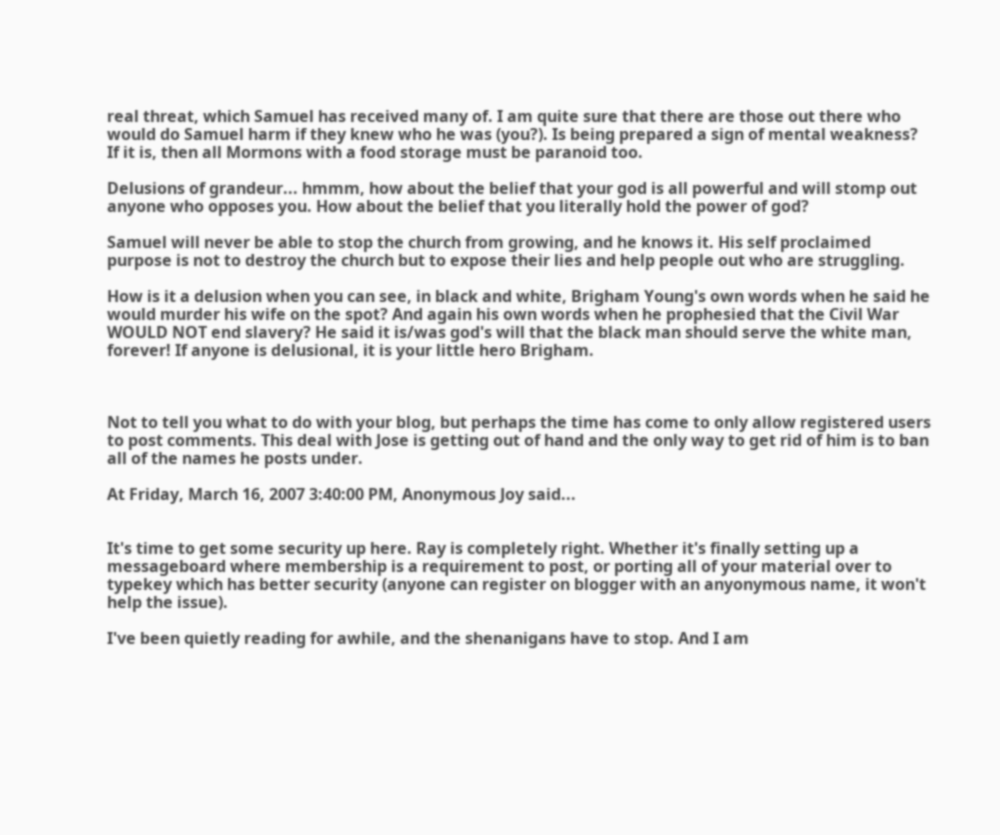real threat, which Samuel has received many of. I am quite sure that there are those out there who would do Samuel harm if they knew who he was (you?). Is being prepared a sign of mental weakness? If it is, then all Mormons with a food storage must be paranoid too.

Delusions of grandeur... hmmm, how about the belief that your god is all powerful and will stomp out anyone who opposes you. How about the belief that you literally hold the power of god?

Samuel will never be able to stop the church from growing, and he knows it. His self proclaimed purpose is not to destroy the church but to expose their lies and help people out who are struggling.

How is it a delusion when you can see, in black and white, Brigham Young's own words when he said he would murder his wife on the spot? And again his own words when he prophesied that the Civil War WOULD NOT end slavery? He said it is/was god's will that the black man should serve the white man, forever! If anyone is delusional, it is your little hero Brigham.



Not to tell you what to do with your blog, but perhaps the time has come to only allow registered users to post comments. This deal with Jose is getting out of hand and the only way to get rid of him is to ban all of the names he posts under.

At Friday, March 16, 2007 3:40:00 PM, Anonymous Joy said...


It's time to get some security up here. Ray is completely right. Whether it's finally setting up a messageboard where membership is a requirement to post, or porting all of your material over to typekey which has better security (anyone can register on blogger with an anyonymous name, it won't help the issue).

I've been quietly reading for awhile, and the shenanigans have to stop. And I am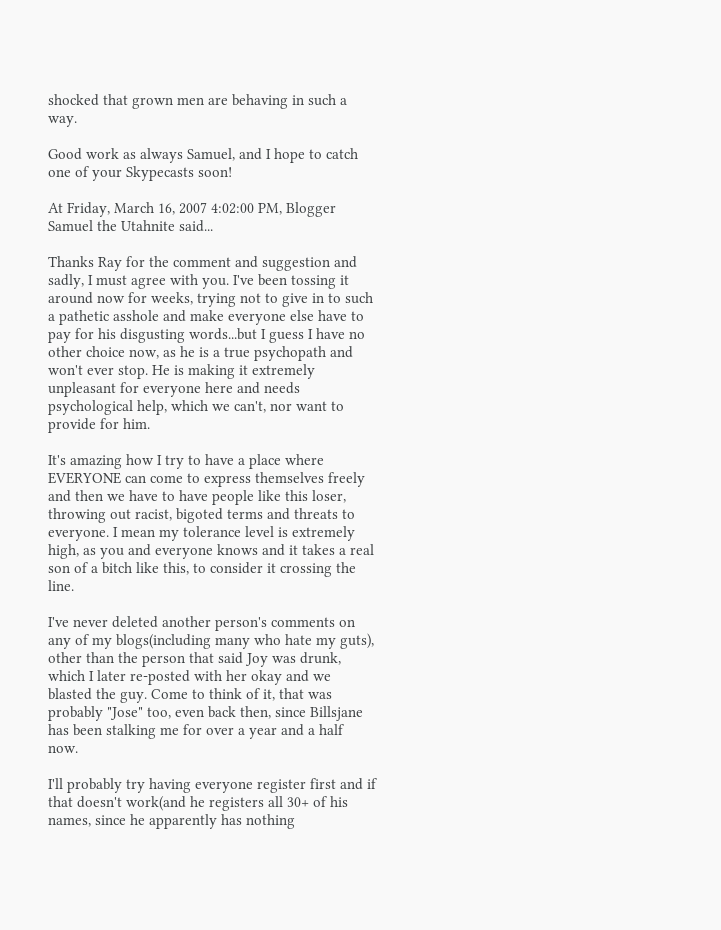shocked that grown men are behaving in such a way.

Good work as always Samuel, and I hope to catch one of your Skypecasts soon!

At Friday, March 16, 2007 4:02:00 PM, Blogger Samuel the Utahnite said...

Thanks Ray for the comment and suggestion and sadly, I must agree with you. I've been tossing it around now for weeks, trying not to give in to such a pathetic asshole and make everyone else have to pay for his disgusting words...but I guess I have no other choice now, as he is a true psychopath and won't ever stop. He is making it extremely unpleasant for everyone here and needs psychological help, which we can't, nor want to provide for him.

It's amazing how I try to have a place where EVERYONE can come to express themselves freely and then we have to have people like this loser, throwing out racist, bigoted terms and threats to everyone. I mean my tolerance level is extremely high, as you and everyone knows and it takes a real son of a bitch like this, to consider it crossing the line.

I've never deleted another person's comments on any of my blogs(including many who hate my guts), other than the person that said Joy was drunk, which I later re-posted with her okay and we blasted the guy. Come to think of it, that was probably "Jose" too, even back then, since Billsjane has been stalking me for over a year and a half now.

I'll probably try having everyone register first and if that doesn't work(and he registers all 30+ of his names, since he apparently has nothing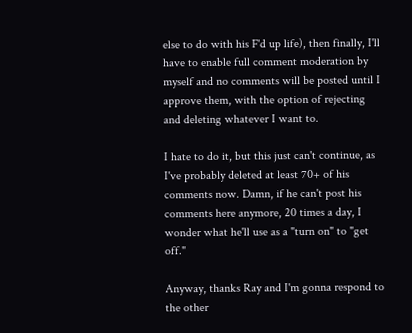else to do with his F'd up life), then finally, I'll have to enable full comment moderation by myself and no comments will be posted until I approve them, with the option of rejecting and deleting whatever I want to.

I hate to do it, but this just can't continue, as I've probably deleted at least 70+ of his comments now. Damn, if he can't post his comments here anymore, 20 times a day, I wonder what he'll use as a "turn on" to "get off."

Anyway, thanks Ray and I'm gonna respond to the other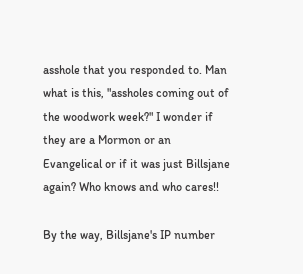asshole that you responded to. Man what is this, "assholes coming out of the woodwork week?" I wonder if they are a Mormon or an Evangelical or if it was just Billsjane again? Who knows and who cares!!

By the way, Billsjane's IP number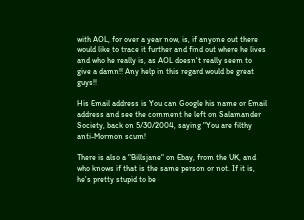with AOL, for over a year now, is, if anyone out there would like to trace it further and find out where he lives and who he really is, as AOL doesn't really seem to give a damn!! Any help in this regard would be great guys!!

His Email address is You can Google his name or Email address and see the comment he left on Salamander Society, back on 5/30/2004, saying "You are filthy anti-Mormon scum!

There is also a "Billsjane" on Ebay, from the UK, and who knows if that is the same person or not. If it is, he's pretty stupid to be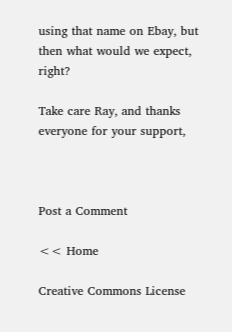using that name on Ebay, but then what would we expect, right?

Take care Ray, and thanks everyone for your support,



Post a Comment

<< Home

Creative Commons License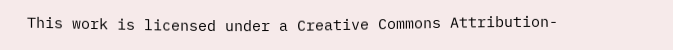This work is licensed under a Creative Commons Attribution-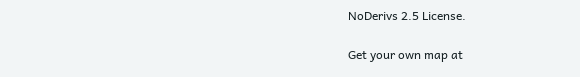NoDerivs 2.5 License.


Get your own map at